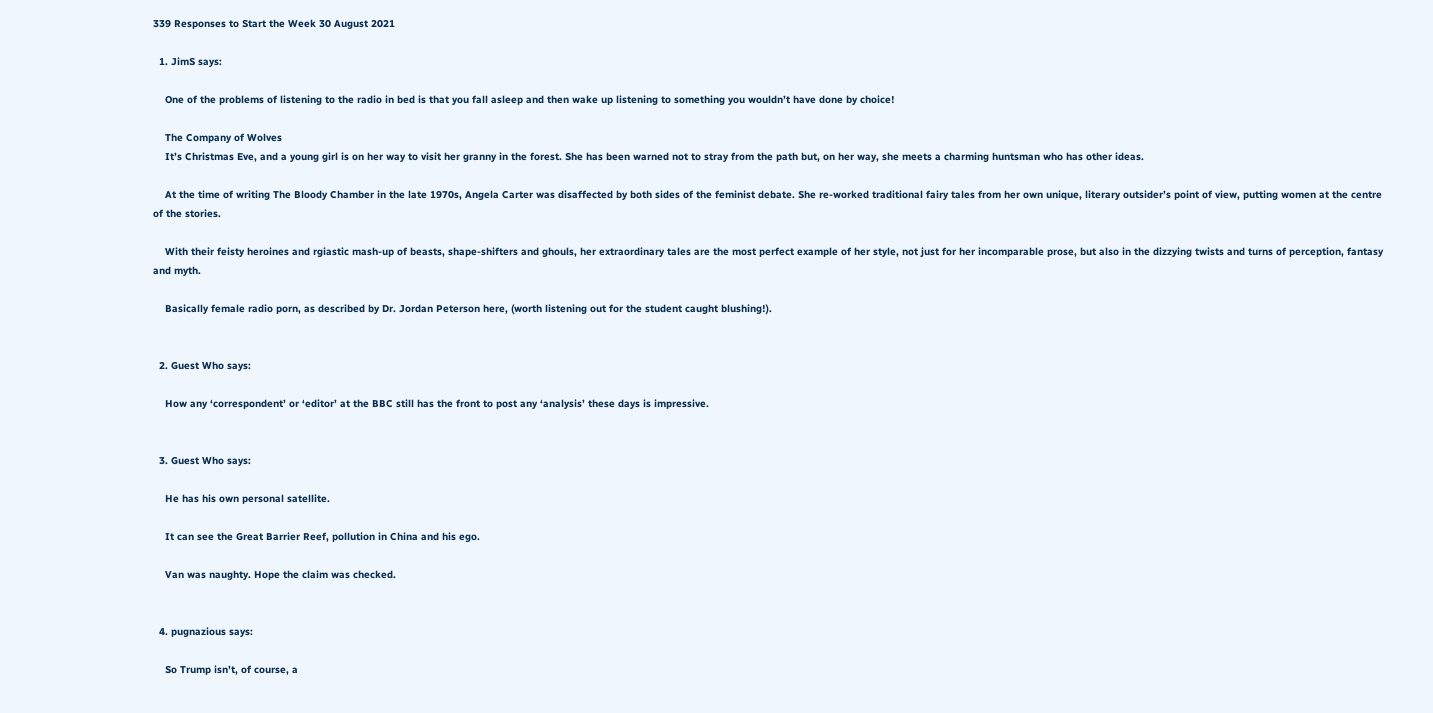339 Responses to Start the Week 30 August 2021

  1. JimS says:

    One of the problems of listening to the radio in bed is that you fall asleep and then wake up listening to something you wouldn’t have done by choice!

    The Company of Wolves
    It’s Christmas Eve, and a young girl is on her way to visit her granny in the forest. She has been warned not to stray from the path but, on her way, she meets a charming huntsman who has other ideas.

    At the time of writing The Bloody Chamber in the late 1970s, Angela Carter was disaffected by both sides of the feminist debate. She re-worked traditional fairy tales from her own unique, literary outsider’s point of view, putting women at the centre of the stories.

    With their feisty heroines and rgiastic mash-up of beasts, shape-shifters and ghouls, her extraordinary tales are the most perfect example of her style, not just for her incomparable prose, but also in the dizzying twists and turns of perception, fantasy and myth.

    Basically female radio porn, as described by Dr. Jordan Peterson here, (worth listening out for the student caught blushing!).


  2. Guest Who says:

    How any ‘correspondent’ or ‘editor’ at the BBC still has the front to post any ‘analysis’ these days is impressive.


  3. Guest Who says:

    He has his own personal satellite.

    It can see the Great Barrier Reef, pollution in China and his ego.

    Van was naughty. Hope the claim was checked.


  4. pugnazious says:

    So Trump isn’t, of course, a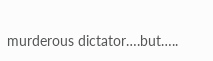murderous dictator….but…..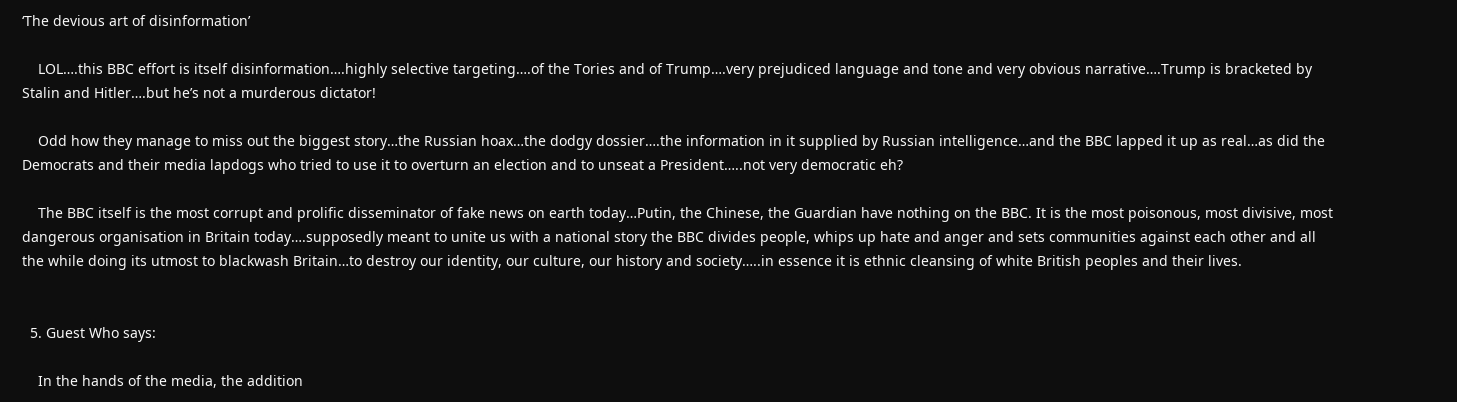‘The devious art of disinformation’

    LOL….this BBC effort is itself disinformation….highly selective targeting….of the Tories and of Trump….very prejudiced language and tone and very obvious narrative….Trump is bracketed by Stalin and Hitler….but he’s not a murderous dictator!

    Odd how they manage to miss out the biggest story…the Russian hoax…the dodgy dossier….the information in it supplied by Russian intelligence…and the BBC lapped it up as real…as did the Democrats and their media lapdogs who tried to use it to overturn an election and to unseat a President…..not very democratic eh?

    The BBC itself is the most corrupt and prolific disseminator of fake news on earth today…Putin, the Chinese, the Guardian have nothing on the BBC. It is the most poisonous, most divisive, most dangerous organisation in Britain today….supposedly meant to unite us with a national story the BBC divides people, whips up hate and anger and sets communities against each other and all the while doing its utmost to blackwash Britain…to destroy our identity, our culture, our history and society…..in essence it is ethnic cleansing of white British peoples and their lives.


  5. Guest Who says:

    In the hands of the media, the addition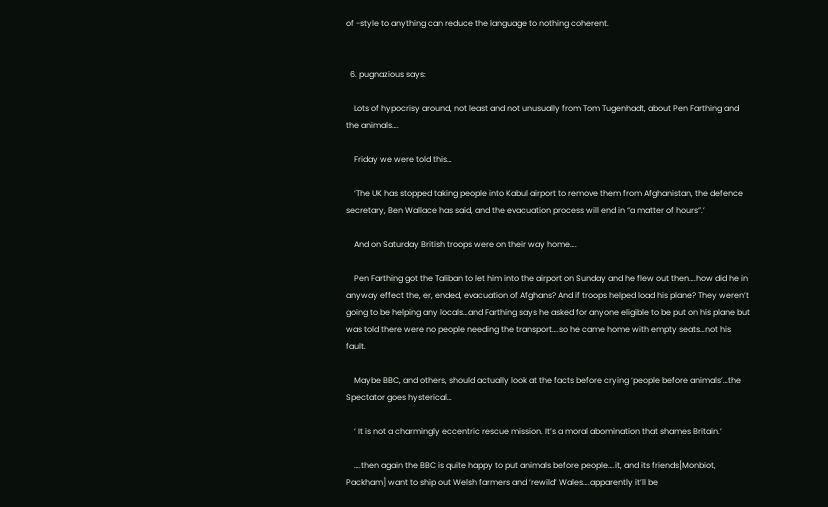of -style to anything can reduce the language to nothing coherent.


  6. pugnazious says:

    Lots of hypocrisy around, not least and not unusually from Tom Tugenhadt, about Pen Farthing and the animals….

    Friday we were told this…

    ‘The UK has stopped taking people into Kabul airport to remove them from Afghanistan, the defence secretary, Ben Wallace has said, and the evacuation process will end in “a matter of hours”.’

    And on Saturday British troops were on their way home….

    Pen Farthing got the Taliban to let him into the airport on Sunday and he flew out then….how did he in anyway effect the, er, ended, evacuation of Afghans? And if troops helped load his plane? They weren’t going to be helping any locals…and Farthing says he asked for anyone eligible to be put on his plane but was told there were no people needing the transport….so he came home with empty seats…not his fault.

    Maybe BBC, and others, should actually look at the facts before crying ‘people before animals’…the Spectator goes hysterical…

    ‘ It is not a charmingly eccentric rescue mission. It’s a moral abomination that shames Britain.’

    ….then again the BBC is quite happy to put animals before people….it, and its friends[Monbiot, Packham] want to ship out Welsh farmers and ‘rewild’ Wales….apparently it’ll be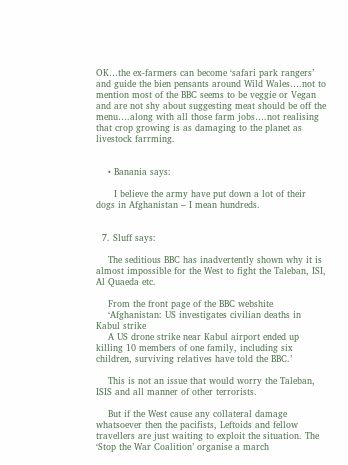OK…the ex-farmers can become ‘safari park rangers’ and guide the bien pensants around Wild Wales….not to mention most of the BBC seems to be veggie or Vegan and are not shy about suggesting meat should be off the menu….along with all those farm jobs….not realising that crop growing is as damaging to the planet as livestock farrming.


    • Banania says:

      I believe the army have put down a lot of their dogs in Afghanistan – I mean hundreds.


  7. Sluff says:

    The seditious BBC has inadvertently shown why it is almost impossible for the West to fight the Taleban, ISI, Al Quaeda etc.

    From the front page of the BBC webshite
    ‘Afghanistan: US investigates civilian deaths in Kabul strike
    A US drone strike near Kabul airport ended up killing 10 members of one family, including six children, surviving relatives have told the BBC.’

    This is not an issue that would worry the Taleban, ISIS and all manner of other terrorists.

    But if the West cause any collateral damage whatsoever then the pacifists, Leftoids and fellow travellers are just waiting to exploit the situation. The ‘Stop the War Coalition’ organise a march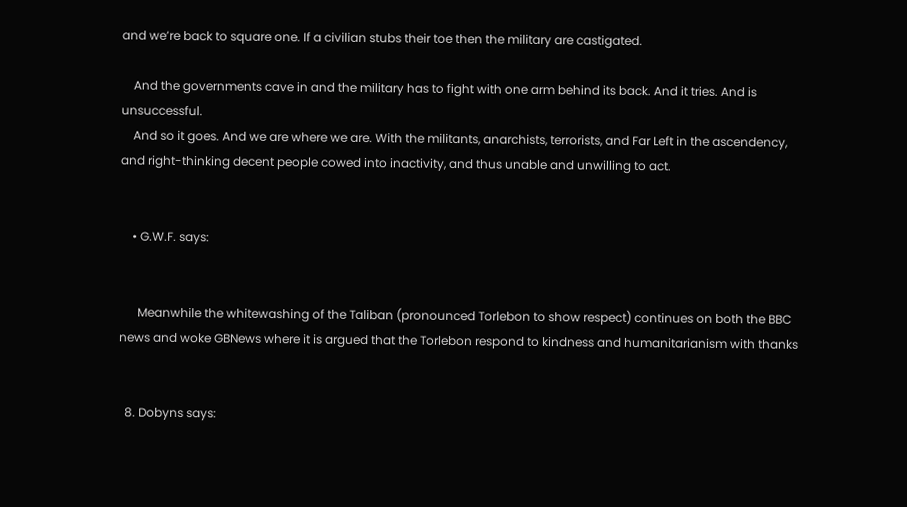and we’re back to square one. If a civilian stubs their toe then the military are castigated.

    And the governments cave in and the military has to fight with one arm behind its back. And it tries. And is unsuccessful.
    And so it goes. And we are where we are. With the militants, anarchists, terrorists, and Far Left in the ascendency, and right-thinking decent people cowed into inactivity, and thus unable and unwilling to act.


    • G.W.F. says:


      Meanwhile the whitewashing of the Taliban (pronounced Torlebon to show respect) continues on both the BBC news and woke GBNews where it is argued that the Torlebon respond to kindness and humanitarianism with thanks


  8. Dobyns says: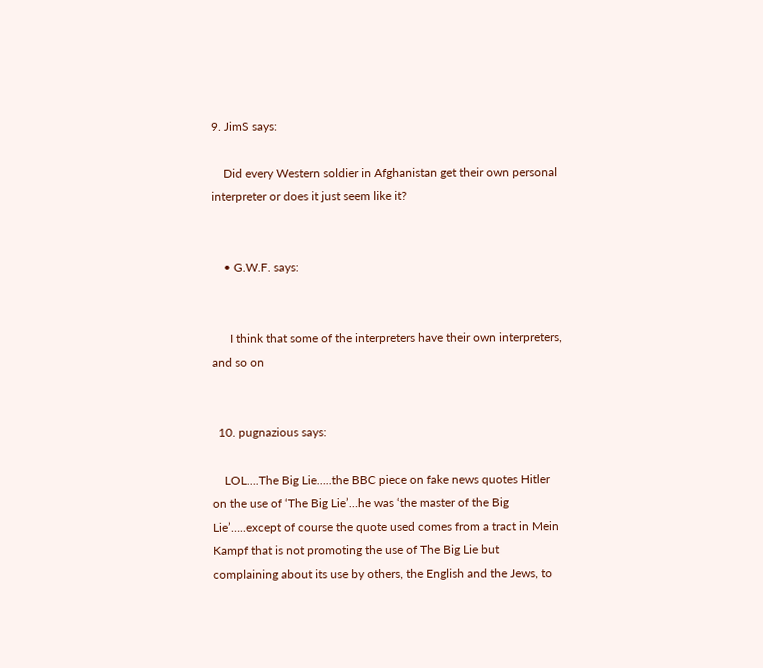9. JimS says:

    Did every Western soldier in Afghanistan get their own personal interpreter or does it just seem like it?


    • G.W.F. says:


      I think that some of the interpreters have their own interpreters, and so on


  10. pugnazious says:

    LOL….The Big Lie…..the BBC piece on fake news quotes Hitler on the use of ‘The Big Lie’…he was ‘the master of the Big Lie’…..except of course the quote used comes from a tract in Mein Kampf that is not promoting the use of The Big Lie but complaining about its use by others, the English and the Jews, to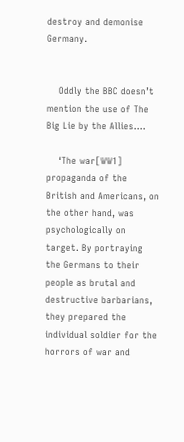destroy and demonise Germany.


    Oddly the BBC doesn’t mention the use of The Big Lie by the Allies….

    ‘The war[WW1] propaganda of the British and Americans, on the other hand, was psychologically on target. By portraying the Germans to their people as brutal and destructive barbarians, they prepared the individual soldier for the horrors of war and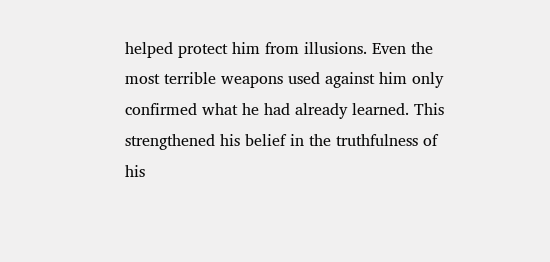helped protect him from illusions. Even the most terrible weapons used against him only confirmed what he had already learned. This strengthened his belief in the truthfulness of his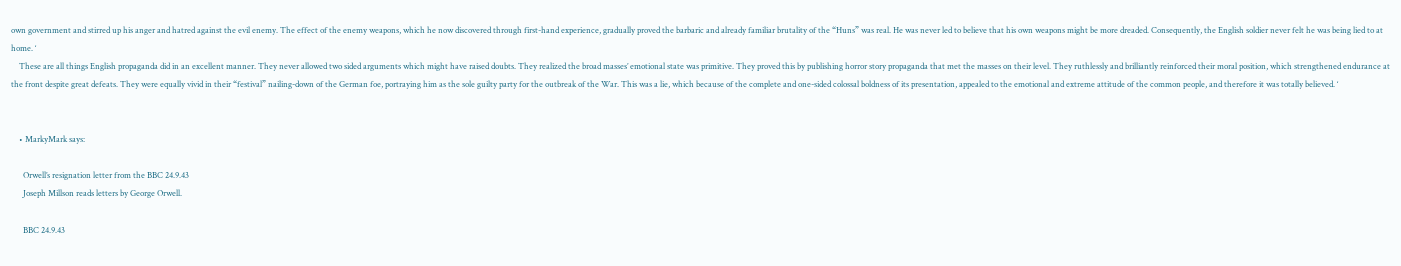own government and stirred up his anger and hatred against the evil enemy. The effect of the enemy weapons, which he now discovered through first-hand experience, gradually proved the barbaric and already familiar brutality of the “Huns” was real. He was never led to believe that his own weapons might be more dreaded. Consequently, the English soldier never felt he was being lied to at home. ‘
    These are all things English propaganda did in an excellent manner. They never allowed two sided arguments which might have raised doubts. They realized the broad masses’ emotional state was primitive. They proved this by publishing horror story propaganda that met the masses on their level. They ruthlessly and brilliantly reinforced their moral position, which strengthened endurance at the front despite great defeats. They were equally vivid in their “festival” nailing-down of the German foe, portraying him as the sole guilty party for the outbreak of the War. This was a lie, which because of the complete and one-sided colossal boldness of its presentation, appealed to the emotional and extreme attitude of the common people, and therefore it was totally believed. ‘


    • MarkyMark says:

      Orwell’s resignation letter from the BBC 24.9.43
      Joseph Millson reads letters by George Orwell.

      BBC 24.9.43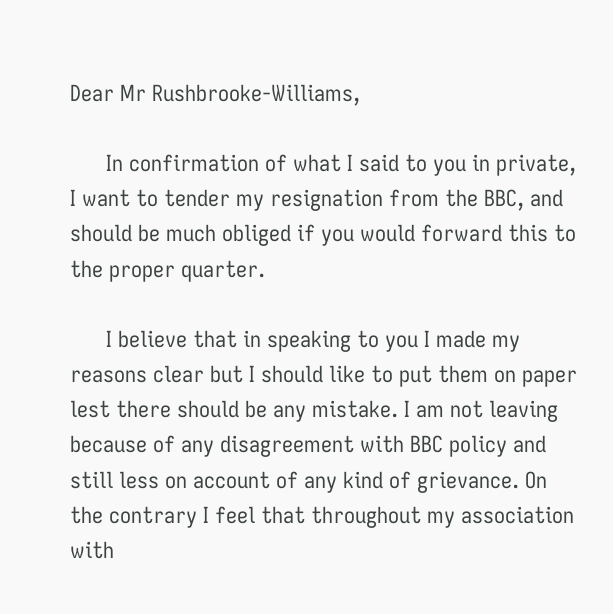Dear Mr Rushbrooke-Williams,

      In confirmation of what I said to you in private, I want to tender my resignation from the BBC, and should be much obliged if you would forward this to the proper quarter.

      I believe that in speaking to you I made my reasons clear but I should like to put them on paper lest there should be any mistake. I am not leaving because of any disagreement with BBC policy and still less on account of any kind of grievance. On the contrary I feel that throughout my association with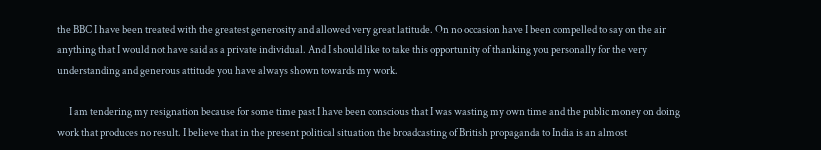the BBC I have been treated with the greatest generosity and allowed very great latitude. On no occasion have I been compelled to say on the air anything that I would not have said as a private individual. And I should like to take this opportunity of thanking you personally for the very understanding and generous attitude you have always shown towards my work.

      I am tendering my resignation because for some time past I have been conscious that I was wasting my own time and the public money on doing work that produces no result. I believe that in the present political situation the broadcasting of British propaganda to India is an almost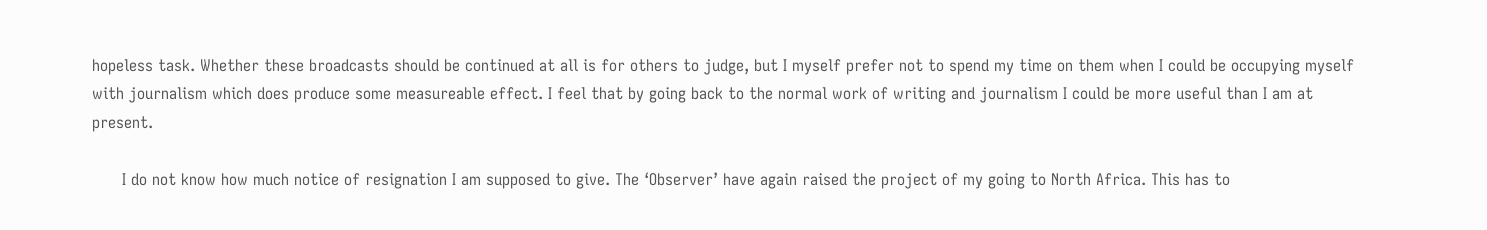hopeless task. Whether these broadcasts should be continued at all is for others to judge, but I myself prefer not to spend my time on them when I could be occupying myself with journalism which does produce some measureable effect. I feel that by going back to the normal work of writing and journalism I could be more useful than I am at present.

      I do not know how much notice of resignation I am supposed to give. The ‘Observer’ have again raised the project of my going to North Africa. This has to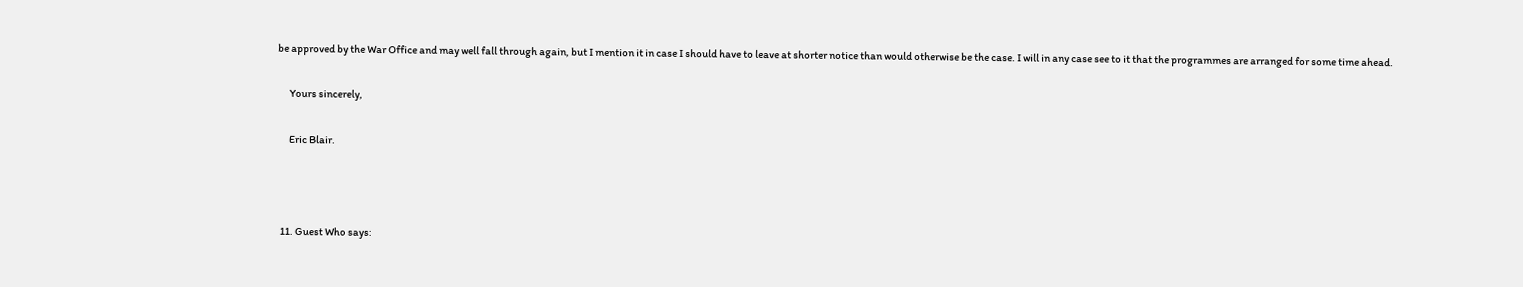be approved by the War Office and may well fall through again, but I mention it in case I should have to leave at shorter notice than would otherwise be the case. I will in any case see to it that the programmes are arranged for some time ahead.

      Yours sincerely,

      Eric Blair.



  11. Guest Who says: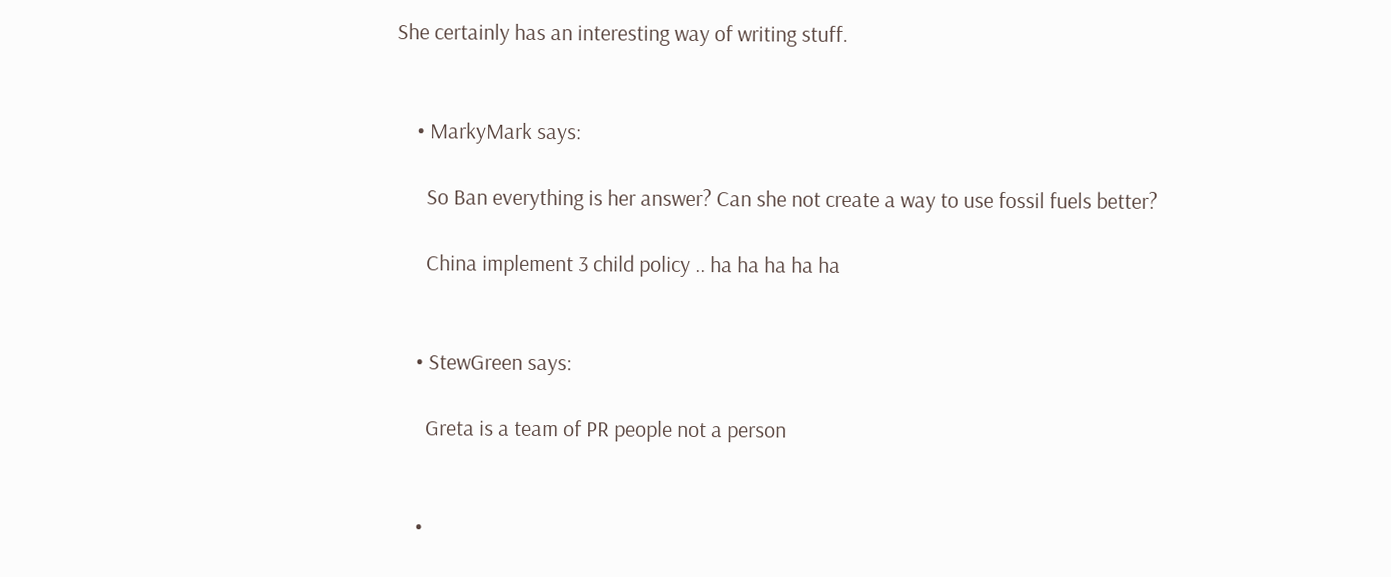She certainly has an interesting way of writing stuff.


    • MarkyMark says:

      So Ban everything is her answer? Can she not create a way to use fossil fuels better?

      China implement 3 child policy .. ha ha ha ha ha


    • StewGreen says:

      Greta is a team of PR people not a person


    •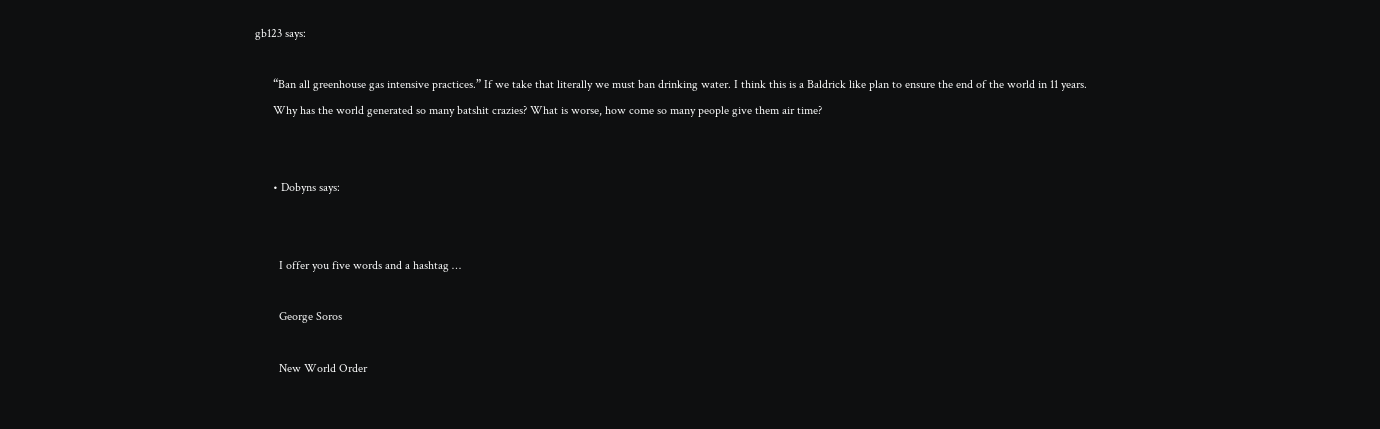gb123 says:

      “Ban all greenhouse gas intensive practices.” If we take that literally we must ban drinking water. I think this is a Baldrick like plan to ensure the end of the world in 11 years.
      Why has the world generated so many batshit crazies? What is worse, how come so many people give them air time?


      • Dobyns says:


        I offer you five words and a hashtag …

        George Soros

        New World Order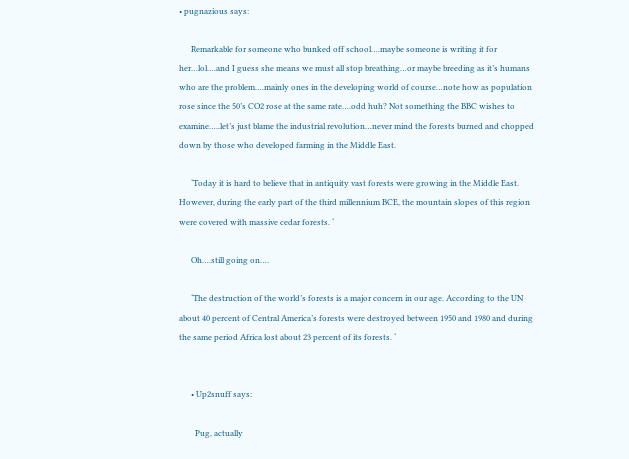• pugnazious says:

      Remarkable for someone who bunked off school….maybe someone is writing it for her…lol….and I guess she means we must all stop breathing…or maybe breeding as it’s humans who are the problem….mainly ones in the developing world of course…note how as population rose since the 50’s CO2 rose at the same rate….odd huh? Not something the BBC wishes to examine…..let’s just blame the industrial revolution…never mind the forests burned and chopped down by those who developed farming in the Middle East.

      ‘Today it is hard to believe that in antiquity vast forests were growing in the Middle East. However, during the early part of the third millennium BCE, the mountain slopes of this region were covered with massive cedar forests. ‘

      Oh….still going on….

      ‘The destruction of the world’s forests is a major concern in our age. According to the UN about 40 percent of Central America’s forests were destroyed between 1950 and 1980 and during the same period Africa lost about 23 percent of its forests. ‘


      • Up2snuff says:

        Pug, actually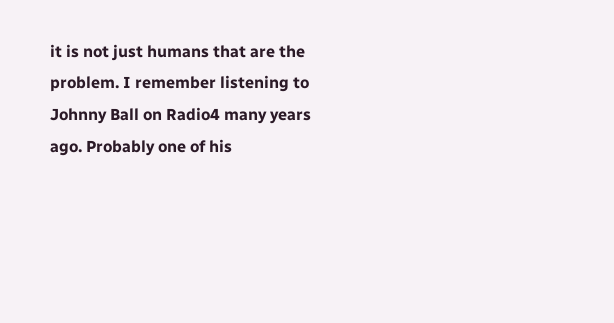it is not just humans that are the problem. I remember listening to Johnny Ball on Radio4 many years ago. Probably one of his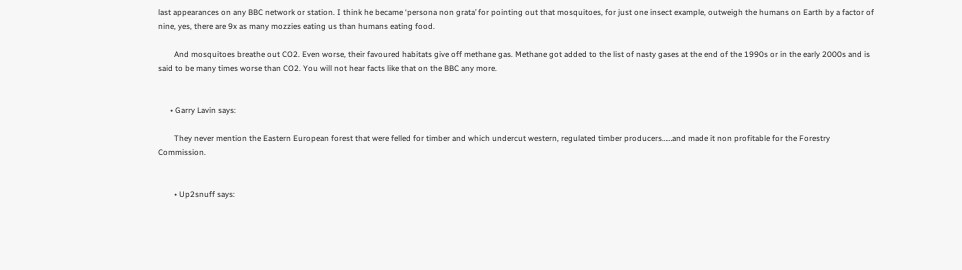last appearances on any BBC network or station. I think he became ‘persona non grata’ for pointing out that mosquitoes, for just one insect example, outweigh the humans on Earth by a factor of nine, yes, there are 9x as many mozzies eating us than humans eating food.

        And mosquitoes breathe out CO2. Even worse, their favoured habitats give off methane gas. Methane got added to the list of nasty gases at the end of the 1990s or in the early 2000s and is said to be many times worse than CO2. You will not hear facts like that on the BBC any more.


      • Garry Lavin says:

        They never mention the Eastern European forest that were felled for timber and which undercut western, regulated timber producers……and made it non profitable for the Forestry Commission.


        • Up2snuff says: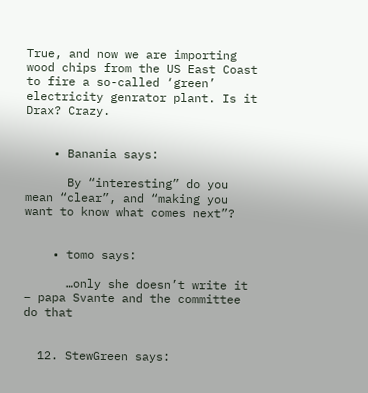True, and now we are importing wood chips from the US East Coast to fire a so-called ‘green’ electricity genrator plant. Is it Drax? Crazy.


    • Banania says:

      By “interesting” do you mean “clear”, and “making you want to know what comes next”?


    • tomo says:

      …only she doesn’t write it – papa Svante and the committee do that


  12. StewGreen says: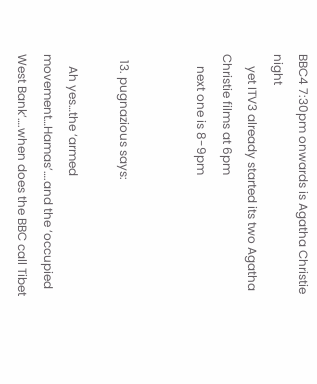BBC4 7:30pm onwards is Agatha Christie night
    yet ITV3 already started its two Agatha Christie films at 6pm
    next one is 8-9pm


  13. pugnazious says:

    Ah yes…the ‘armed movement…Hamas’….and the ‘occupied West Bank’….when does the BBC call Tibet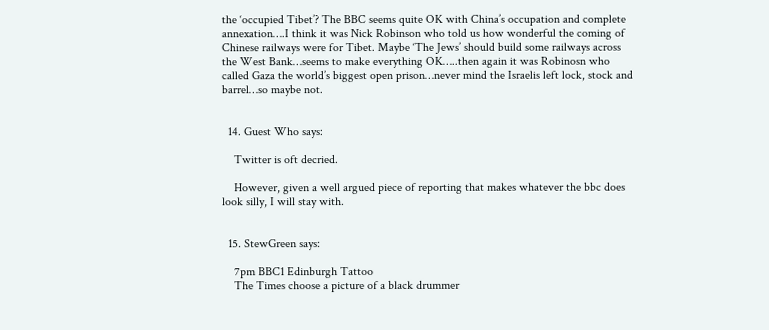the ‘occupied Tibet’? The BBC seems quite OK with China’s occupation and complete annexation….I think it was Nick Robinson who told us how wonderful the coming of Chinese railways were for Tibet. Maybe ‘The Jews’ should build some railways across the West Bank…seems to make everything OK…..then again it was Robinosn who called Gaza the world’s biggest open prison…never mind the Israelis left lock, stock and barrel…so maybe not.


  14. Guest Who says:

    Twitter is oft decried.

    However, given a well argued piece of reporting that makes whatever the bbc does look silly, I will stay with.


  15. StewGreen says:

    7pm BBC1 Edinburgh Tattoo
    The Times choose a picture of a black drummer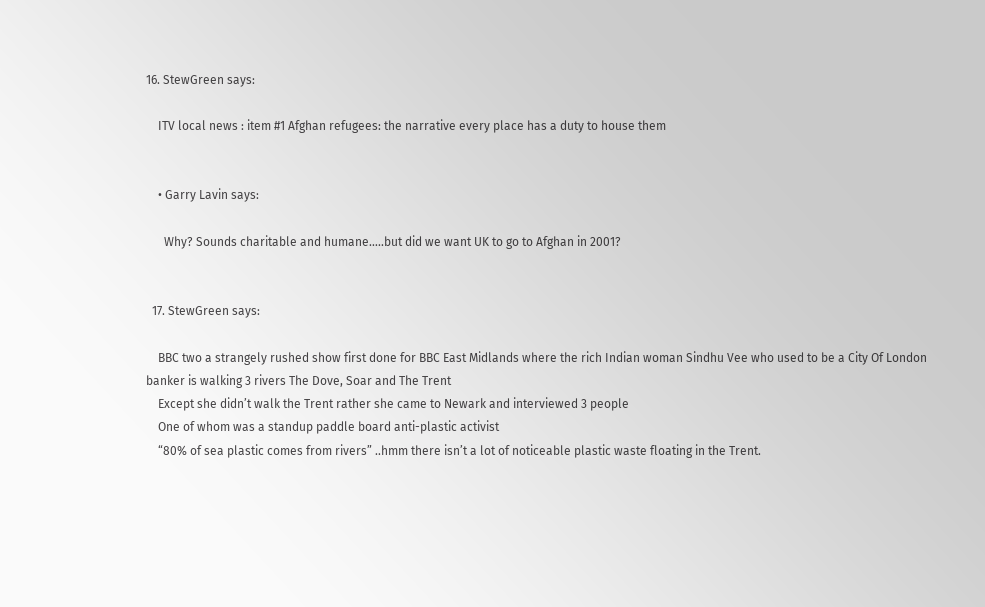16. StewGreen says:

    ITV local news : item #1 Afghan refugees: the narrative every place has a duty to house them


    • Garry Lavin says:

      Why? Sounds charitable and humane…..but did we want UK to go to Afghan in 2001?


  17. StewGreen says:

    BBC two a strangely rushed show first done for BBC East Midlands where the rich Indian woman Sindhu Vee who used to be a City Of London banker is walking 3 rivers The Dove, Soar and The Trent
    Except she didn’t walk the Trent rather she came to Newark and interviewed 3 people
    One of whom was a standup paddle board anti-plastic activist
    “80% of sea plastic comes from rivers” ..hmm there isn’t a lot of noticeable plastic waste floating in the Trent.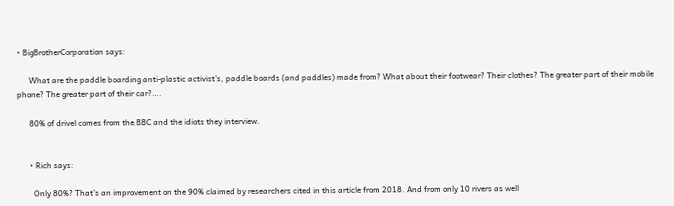• BigBrotherCorporation says:

      What are the paddle boarding anti-plastic activist’s, paddle boards (and paddles) made from? What about their footwear? Their clothes? The greater part of their mobile phone? The greater part of their car?….

      80% of drivel comes from the BBC and the idiots they interview.


      • Rich says:

        Only 80%? That’s an improvement on the 90% claimed by researchers cited in this article from 2018. And from only 10 rivers as well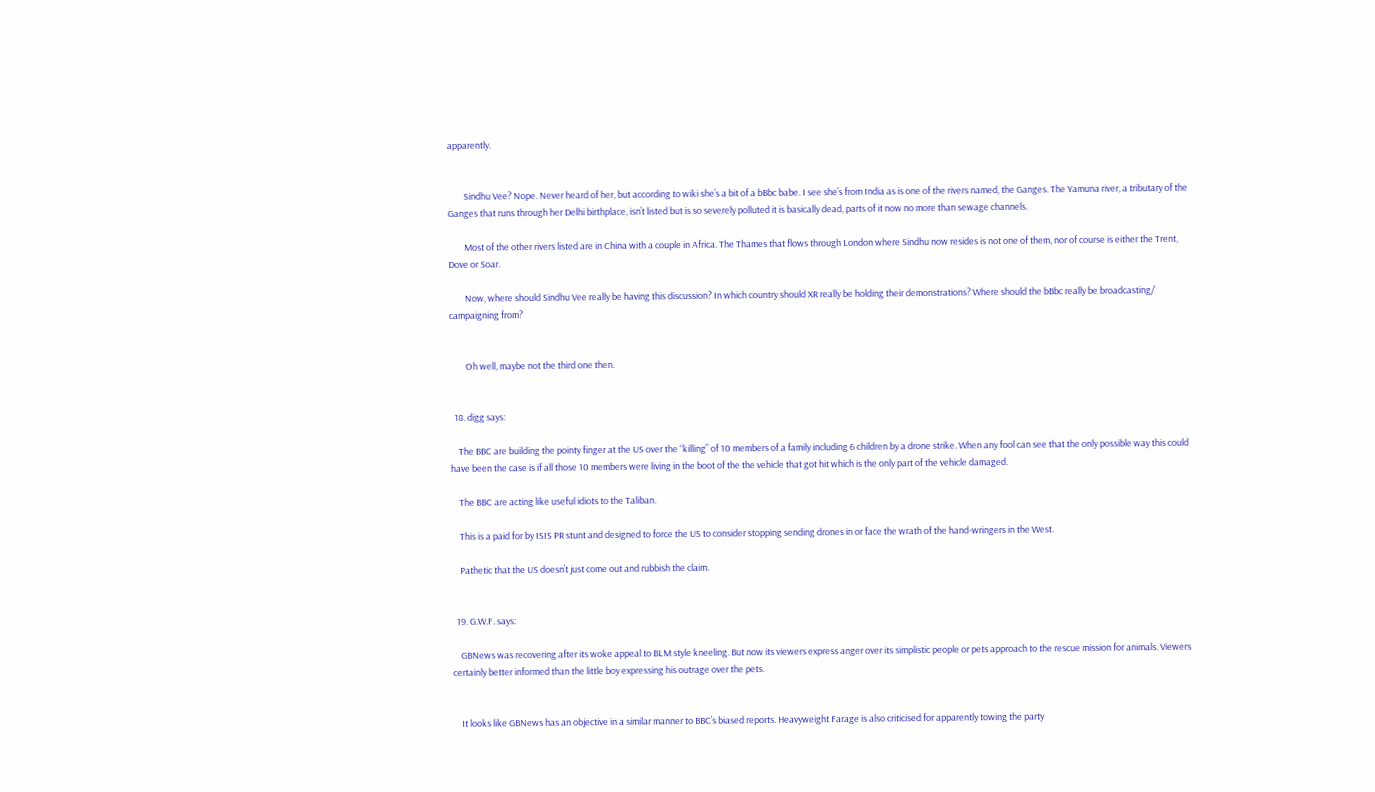apparently.


        Sindhu Vee? Nope. Never heard of her, but according to wiki she’s a bit of a bBbc babe. I see she’s from India as is one of the rivers named, the Ganges. The Yamuna river, a tributary of the Ganges that runs through her Delhi birthplace, isn’t listed but is so severely polluted it is basically dead, parts of it now no more than sewage channels.

        Most of the other rivers listed are in China with a couple in Africa. The Thames that flows through London where Sindhu now resides is not one of them, nor of course is either the Trent, Dove or Soar.

        Now, where should Sindhu Vee really be having this discussion? In which country should XR really be holding their demonstrations? Where should the bBbc really be broadcasting/ campaigning from?


        Oh well, maybe not the third one then.


  18. digg says:

    The BBC are building the pointy finger at the US over the “killing” of 10 members of a family including 6 children by a drone strike. When any fool can see that the only possible way this could have been the case is if all those 10 members were living in the boot of the the vehicle that got hit which is the only part of the vehicle damaged.

    The BBC are acting like useful idiots to the Taliban.

    This is a paid for by ISIS PR stunt and designed to force the US to consider stopping sending drones in or face the wrath of the hand-wringers in the West.

    Pathetic that the US doesn’t just come out and rubbish the claim.


  19. G.W.F. says:

    GBNews was recovering after its woke appeal to BLM style kneeling. But now its viewers express anger over its simplistic people or pets approach to the rescue mission for animals. Viewers certainly better informed than the little boy expressing his outrage over the pets.


    It looks like GBNews has an objective in a similar manner to BBC’s biased reports. Heavyweight Farage is also criticised for apparently towing the party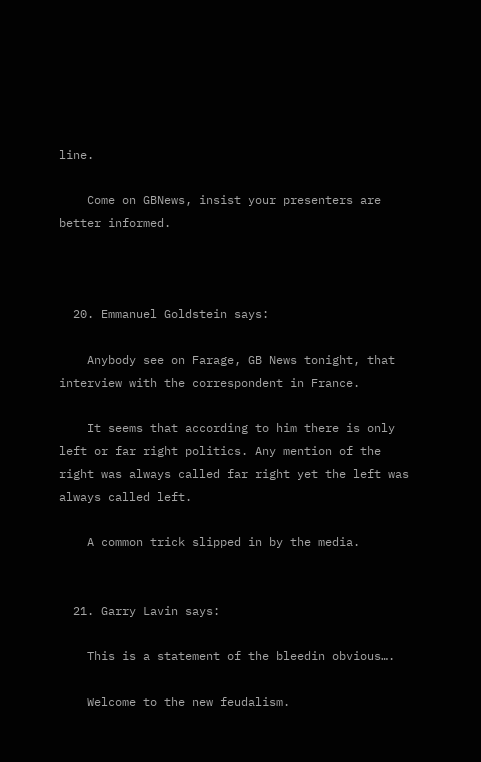line.

    Come on GBNews, insist your presenters are better informed.



  20. Emmanuel Goldstein says:

    Anybody see on Farage, GB News tonight, that interview with the correspondent in France.

    It seems that according to him there is only left or far right politics. Any mention of the right was always called far right yet the left was always called left.

    A common trick slipped in by the media.


  21. Garry Lavin says:

    This is a statement of the bleedin obvious….

    Welcome to the new feudalism.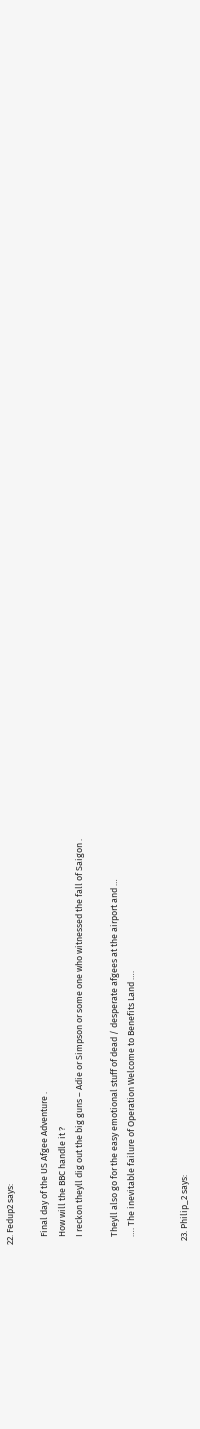22. Fedup2 says:

    Final day of the US Afgee Adventure .
    How will the BBC handle it ?
    I reckon theyll dig out the big guns – Adie or Simpson or some one who witnessed the fall of Saigon .

    Theyll also go for the easy emotional stuff of dead / desperate afgees at the airport and …
    …. The inevitable failure of Operation Welcome to Benefits Land ….


  23. Philip_2 says: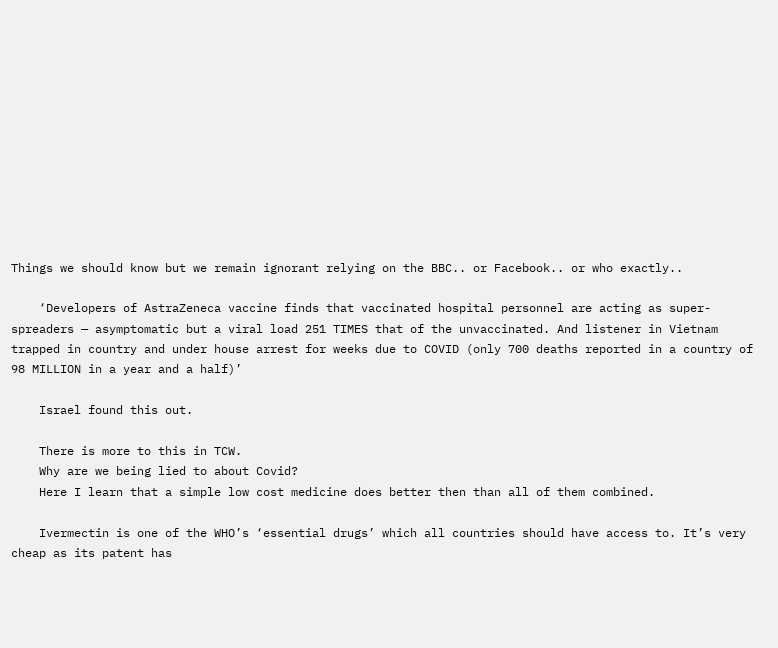Things we should know but we remain ignorant relying on the BBC.. or Facebook.. or who exactly..

    ‘Developers of AstraZeneca vaccine finds that vaccinated hospital personnel are acting as super-spreaders — asymptomatic but a viral load 251 TIMES that of the unvaccinated. And listener in Vietnam trapped in country and under house arrest for weeks due to COVID (only 700 deaths reported in a country of 98 MILLION in a year and a half)’

    Israel found this out.

    There is more to this in TCW.
    Why are we being lied to about Covid?
    Here I learn that a simple low cost medicine does better then than all of them combined.

    Ivermectin is one of the WHO’s ‘essential drugs’ which all countries should have access to. It’s very cheap as its patent has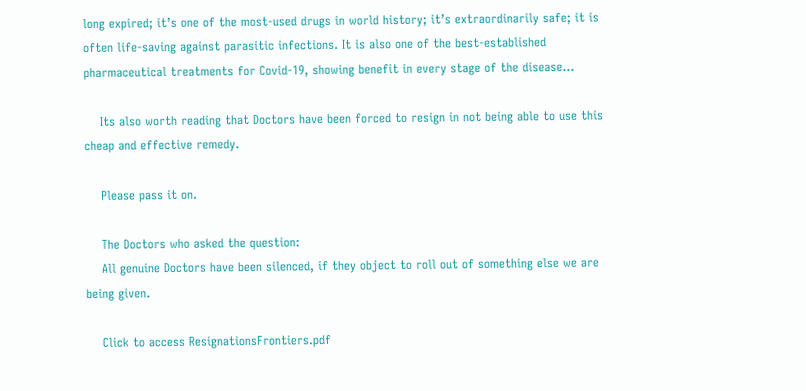long expired; it’s one of the most-used drugs in world history; it’s extraordinarily safe; it is often life-saving against parasitic infections. It is also one of the best-established pharmaceutical treatments for Covid-19, showing benefit in every stage of the disease…

    Its also worth reading that Doctors have been forced to resign in not being able to use this cheap and effective remedy.

    Please pass it on.

    The Doctors who asked the question:
    All genuine Doctors have been silenced, if they object to roll out of something else we are being given.

    Click to access ResignationsFrontiers.pdf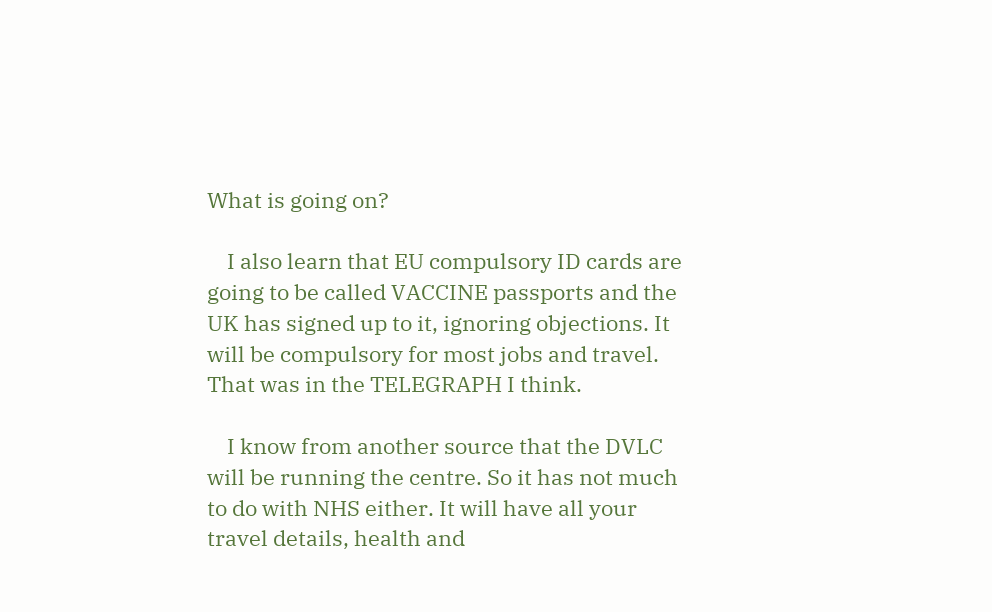What is going on?

    I also learn that EU compulsory ID cards are going to be called VACCINE passports and the UK has signed up to it, ignoring objections. It will be compulsory for most jobs and travel. That was in the TELEGRAPH I think.

    I know from another source that the DVLC will be running the centre. So it has not much to do with NHS either. It will have all your travel details, health and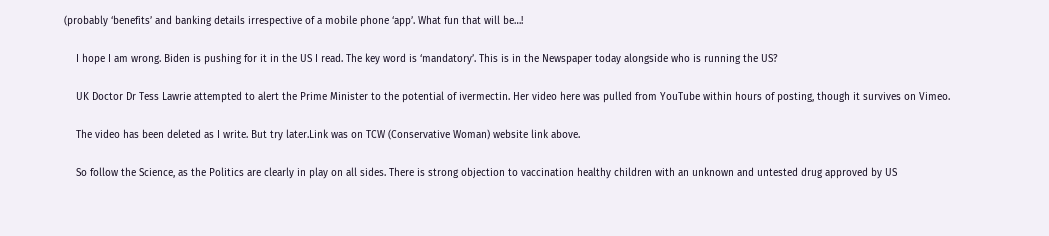(probably ‘benefits’ and banking details irrespective of a mobile phone ‘app’. What fun that will be…!

    I hope I am wrong. Biden is pushing for it in the US I read. The key word is ‘mandatory’. This is in the Newspaper today alongside who is running the US?

    UK Doctor Dr Tess Lawrie attempted to alert the Prime Minister to the potential of ivermectin. Her video here was pulled from YouTube within hours of posting, though it survives on Vimeo.

    The video has been deleted as I write. But try later.Link was on TCW (Conservative Woman) website link above.

    So follow the Science, as the Politics are clearly in play on all sides. There is strong objection to vaccination healthy children with an unknown and untested drug approved by US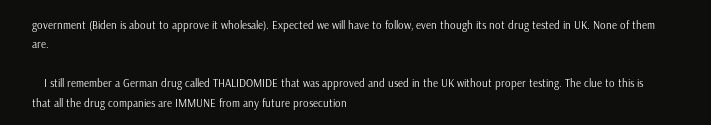government (Biden is about to approve it wholesale). Expected we will have to follow, even though its not drug tested in UK. None of them are.

    I still remember a German drug called THALIDOMIDE that was approved and used in the UK without proper testing. The clue to this is that all the drug companies are IMMUNE from any future prosecution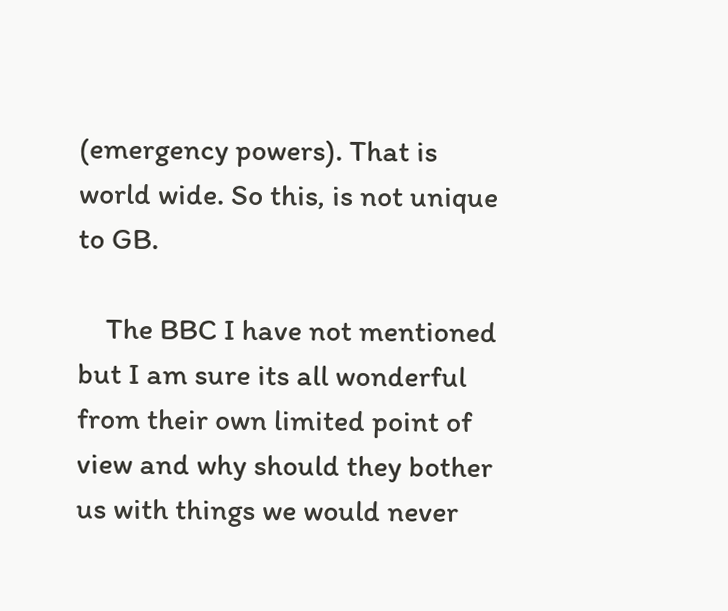(emergency powers). That is world wide. So this, is not unique to GB.

    The BBC I have not mentioned but I am sure its all wonderful from their own limited point of view and why should they bother us with things we would never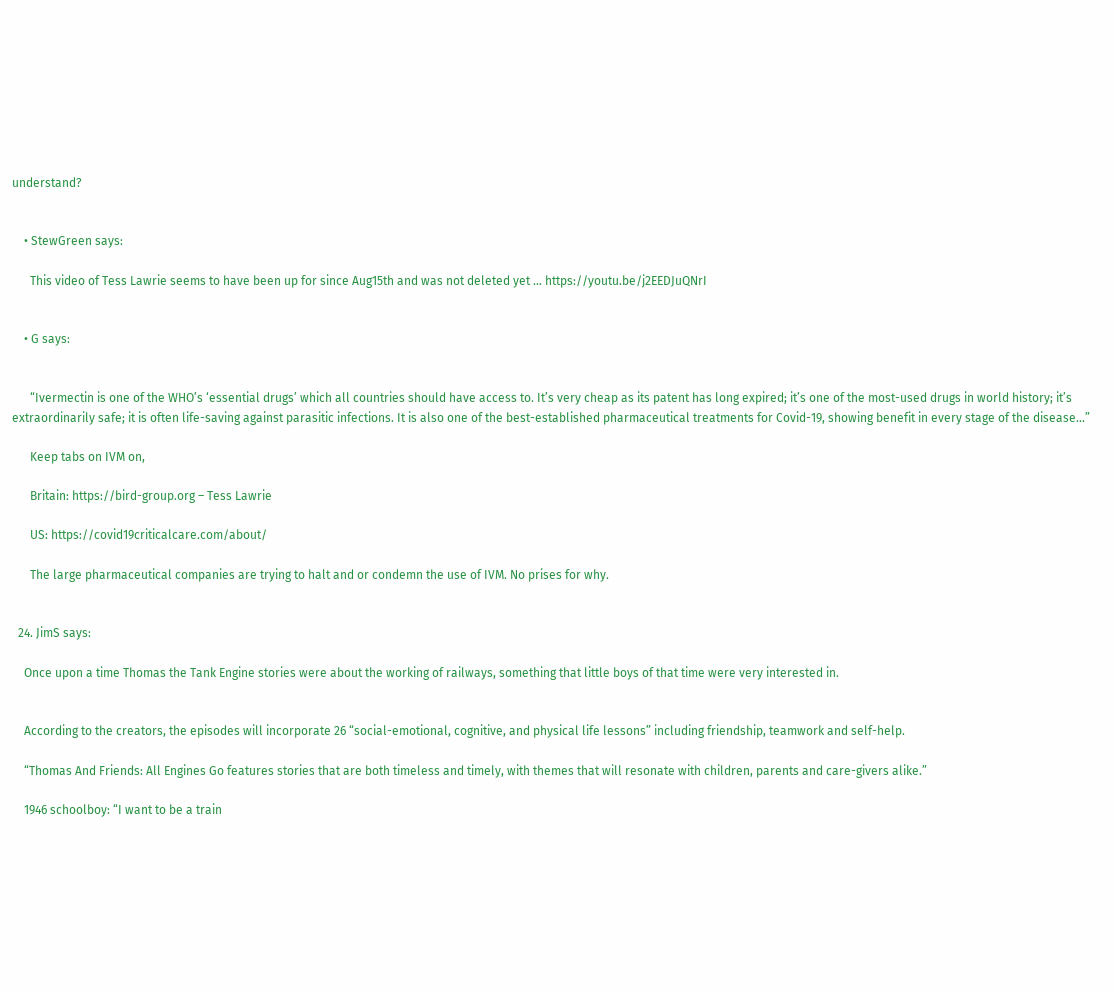understand?


    • StewGreen says:

      This video of Tess Lawrie seems to have been up for since Aug15th and was not deleted yet … https://youtu.be/j2EEDJuQNrI


    • G says:


      “Ivermectin is one of the WHO’s ‘essential drugs’ which all countries should have access to. It’s very cheap as its patent has long expired; it’s one of the most-used drugs in world history; it’s extraordinarily safe; it is often life-saving against parasitic infections. It is also one of the best-established pharmaceutical treatments for Covid-19, showing benefit in every stage of the disease…”

      Keep tabs on IVM on,

      Britain: https://bird-group.org – Tess Lawrie

      US: https://covid19criticalcare.com/about/

      The large pharmaceutical companies are trying to halt and or condemn the use of IVM. No prises for why.


  24. JimS says:

    Once upon a time Thomas the Tank Engine stories were about the working of railways, something that little boys of that time were very interested in.


    According to the creators, the episodes will incorporate 26 “social-emotional, cognitive, and physical life lessons” including friendship, teamwork and self-help.

    “Thomas And Friends: All Engines Go features stories that are both timeless and timely, with themes that will resonate with children, parents and care-givers alike.”

    1946 schoolboy: “I want to be a train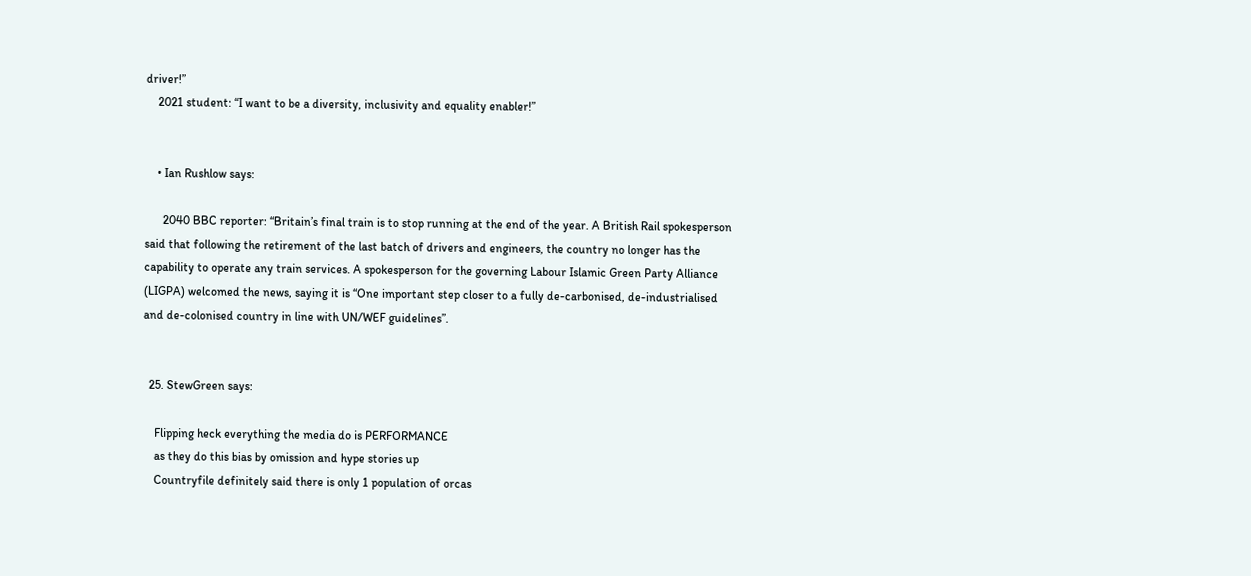driver!”
    2021 student: “I want to be a diversity, inclusivity and equality enabler!”


    • Ian Rushlow says:

      2040 BBC reporter: “Britain’s final train is to stop running at the end of the year. A British Rail spokesperson said that following the retirement of the last batch of drivers and engineers, the country no longer has the capability to operate any train services. A spokesperson for the governing Labour Islamic Green Party Alliance (LIGPA) welcomed the news, saying it is “One important step closer to a fully de-carbonised, de-industrialised and de-colonised country in line with UN/WEF guidelines”.


  25. StewGreen says:

    Flipping heck everything the media do is PERFORMANCE
    as they do this bias by omission and hype stories up
    Countryfile definitely said there is only 1 population of orcas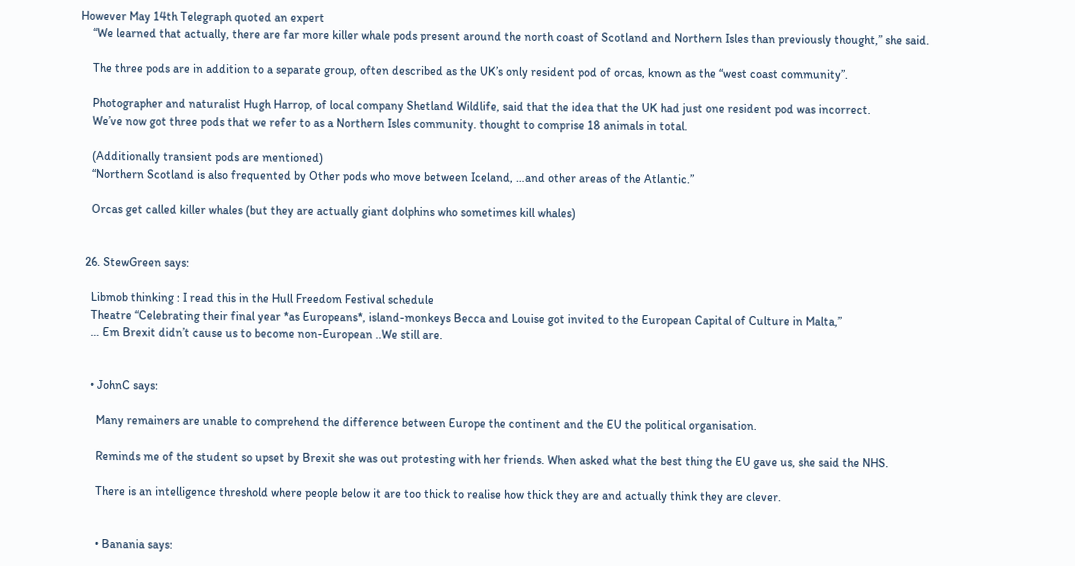However May 14th Telegraph quoted an expert
    “We learned that actually, there are far more killer whale pods present around the north coast of Scotland and Northern Isles than previously thought,” she said.

    The three pods are in addition to a separate group, often described as the UK’s only resident pod of orcas, known as the “west coast community”.

    Photographer and naturalist Hugh Harrop, of local company Shetland Wildlife, said that the idea that the UK had just one resident pod was incorrect.
    We’ve now got three pods that we refer to as a Northern Isles community. thought to comprise 18 animals in total.

    (Additionally transient pods are mentioned)
    “Northern Scotland is also frequented by Other pods who move between Iceland, …and other areas of the Atlantic.”

    Orcas get called killer whales (but they are actually giant dolphins who sometimes kill whales)


  26. StewGreen says:

    Libmob thinking : I read this in the Hull Freedom Festival schedule
    Theatre “Celebrating their final year *as Europeans*, island-monkeys Becca and Louise got invited to the European Capital of Culture in Malta,”
    … Em Brexit didn’t cause us to become non-European ..We still are.


    • JohnC says:

      Many remainers are unable to comprehend the difference between Europe the continent and the EU the political organisation.

      Reminds me of the student so upset by Brexit she was out protesting with her friends. When asked what the best thing the EU gave us, she said the NHS.

      There is an intelligence threshold where people below it are too thick to realise how thick they are and actually think they are clever.


      • Banania says: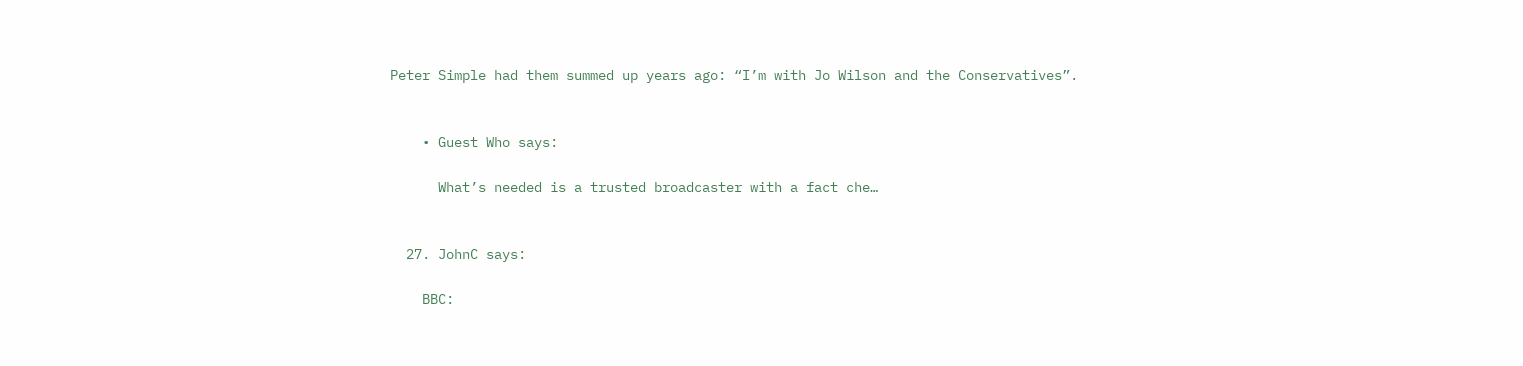Peter Simple had them summed up years ago: “I’m with Jo Wilson and the Conservatives”.


    • Guest Who says:

      What’s needed is a trusted broadcaster with a fact che…


  27. JohnC says:

    BBC: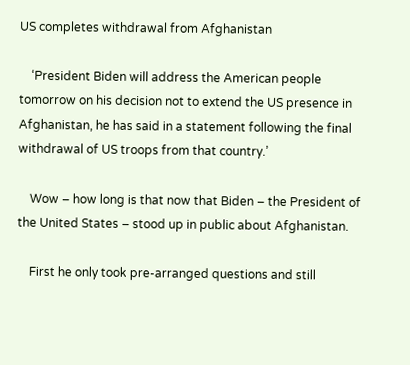US completes withdrawal from Afghanistan

    ‘President Biden will address the American people tomorrow on his decision not to extend the US presence in Afghanistan, he has said in a statement following the final withdrawal of US troops from that country.’

    Wow – how long is that now that Biden – the President of the United States – stood up in public about Afghanistan.

    First he only took pre-arranged questions and still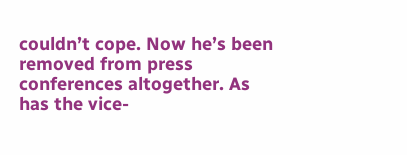couldn’t cope. Now he’s been removed from press conferences altogether. As has the vice-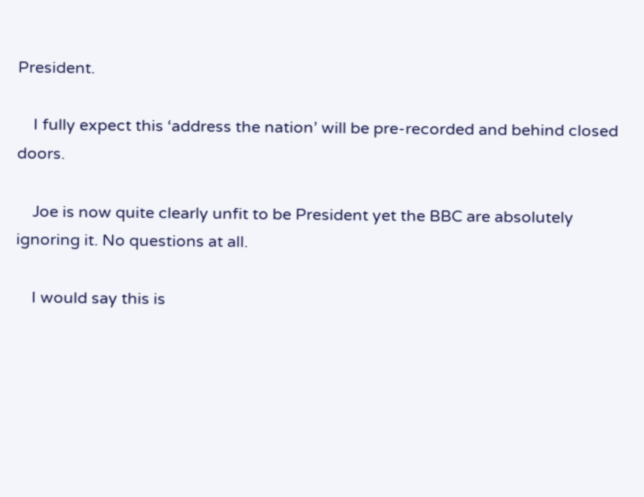President.

    I fully expect this ‘address the nation’ will be pre-recorded and behind closed doors.

    Joe is now quite clearly unfit to be President yet the BBC are absolutely ignoring it. No questions at all.

    I would say this is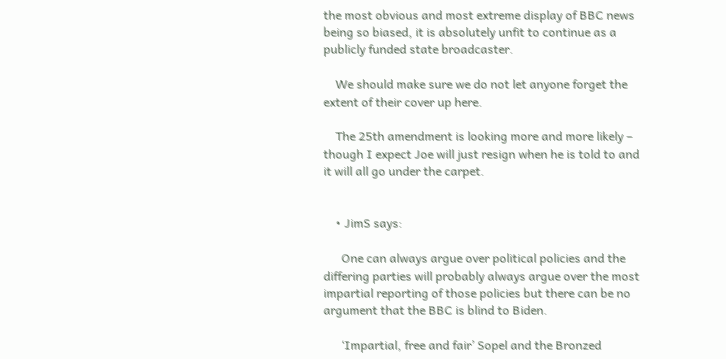the most obvious and most extreme display of BBC news being so biased, it is absolutely unfit to continue as a publicly funded state broadcaster.

    We should make sure we do not let anyone forget the extent of their cover up here.

    The 25th amendment is looking more and more likely – though I expect Joe will just resign when he is told to and it will all go under the carpet.


    • JimS says:

      One can always argue over political policies and the differing parties will probably always argue over the most impartial reporting of those policies but there can be no argument that the BBC is blind to Biden.

      ‘Impartial, free and fair’ Sopel and the Bronzed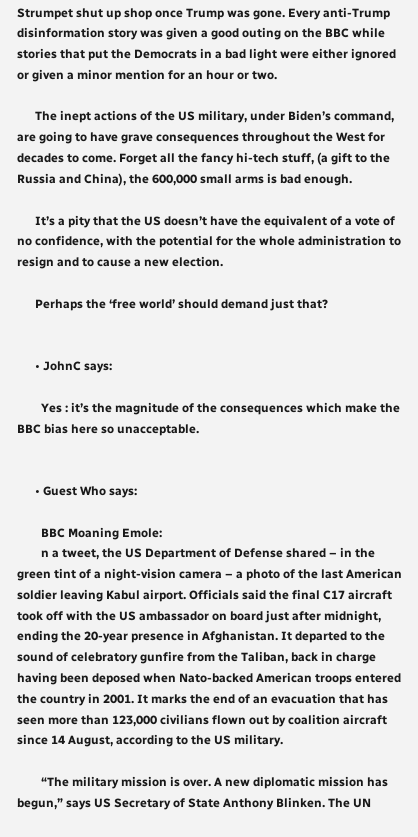Strumpet shut up shop once Trump was gone. Every anti-Trump disinformation story was given a good outing on the BBC while stories that put the Democrats in a bad light were either ignored or given a minor mention for an hour or two.

      The inept actions of the US military, under Biden’s command, are going to have grave consequences throughout the West for decades to come. Forget all the fancy hi-tech stuff, (a gift to the Russia and China), the 600,000 small arms is bad enough.

      It’s a pity that the US doesn’t have the equivalent of a vote of no confidence, with the potential for the whole administration to resign and to cause a new election.

      Perhaps the ‘free world’ should demand just that?


      • JohnC says:

        Yes : it’s the magnitude of the consequences which make the BBC bias here so unacceptable.


      • Guest Who says:

        BBC Moaning Emole:
        n a tweet, the US Department of Defense shared – in the green tint of a night-vision camera – a photo of the last American soldier leaving Kabul airport. Officials said the final C17 aircraft took off with the US ambassador on board just after midnight, ending the 20-year presence in Afghanistan. It departed to the sound of celebratory gunfire from the Taliban, back in charge having been deposed when Nato-backed American troops entered the country in 2001. It marks the end of an evacuation that has seen more than 123,000 civilians flown out by coalition aircraft since 14 August, according to the US military.

        “The military mission is over. A new diplomatic mission has begun,” says US Secretary of State Anthony Blinken. The UN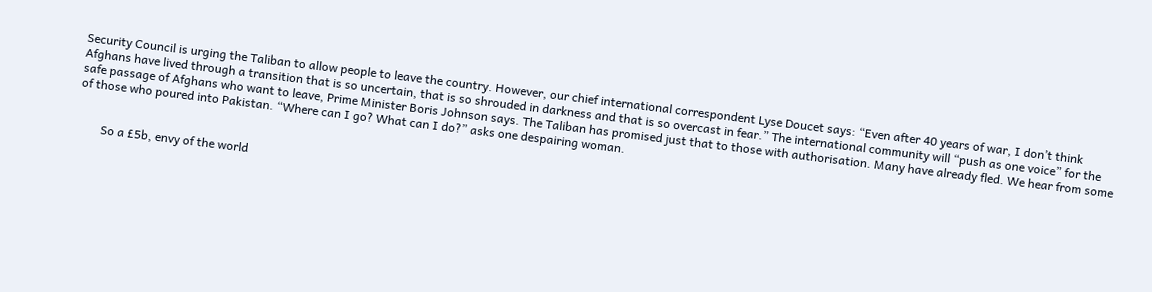Security Council is urging the Taliban to allow people to leave the country. However, our chief international correspondent Lyse Doucet says: “Even after 40 years of war, I don’t think Afghans have lived through a transition that is so uncertain, that is so shrouded in darkness and that is so overcast in fear.” The international community will “push as one voice” for the safe passage of Afghans who want to leave, Prime Minister Boris Johnson says. The Taliban has promised just that to those with authorisation. Many have already fled. We hear from some of those who poured into Pakistan. “Where can I go? What can I do?” asks one despairing woman.


        So a £5b, envy of the world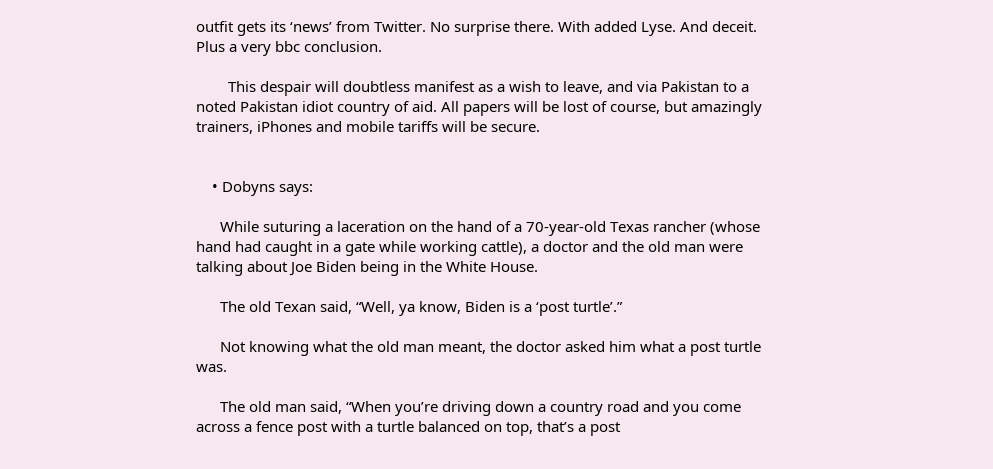outfit gets its ‘news’ from Twitter. No surprise there. With added Lyse. And deceit. Plus a very bbc conclusion.

        This despair will doubtless manifest as a wish to leave, and via Pakistan to a noted Pakistan idiot country of aid. All papers will be lost of course, but amazingly trainers, iPhones and mobile tariffs will be secure.


    • Dobyns says:

      While suturing a laceration on the hand of a 70-year-old Texas rancher (whose hand had caught in a gate while working cattle), a doctor and the old man were talking about Joe Biden being in the White House.

      The old Texan said, “Well, ya know, Biden is a ‘post turtle’.”

      Not knowing what the old man meant, the doctor asked him what a post turtle was.

      The old man said, “When you’re driving down a country road and you come across a fence post with a turtle balanced on top, that’s a post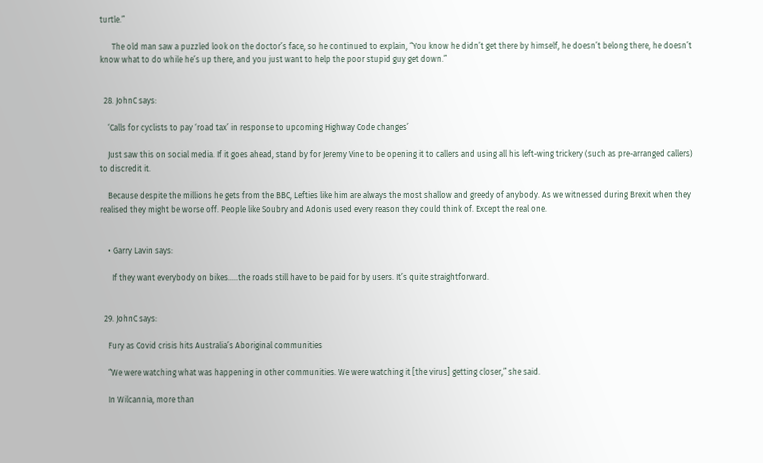turtle.”

      The old man saw a puzzled look on the doctor’s face, so he continued to explain, “You know he didn’t get there by himself, he doesn’t belong there, he doesn’t know what to do while he’s up there, and you just want to help the poor stupid guy get down.”


  28. JohnC says:

    ‘Calls for cyclists to pay ‘road tax’ in response to upcoming Highway Code changes’

    Just saw this on social media. If it goes ahead, stand by for Jeremy Vine to be opening it to callers and using all his left-wing trickery (such as pre-arranged callers) to discredit it.

    Because despite the millions he gets from the BBC, Lefties like him are always the most shallow and greedy of anybody. As we witnessed during Brexit when they realised they might be worse off. People like Soubry and Adonis used every reason they could think of. Except the real one.


    • Garry Lavin says:

      If they want everybody on bikes…..the roads still have to be paid for by users. It’s quite straightforward.


  29. JohnC says:

    Fury as Covid crisis hits Australia’s Aboriginal communities

    “We were watching what was happening in other communities. We were watching it [the virus] getting closer,” she said.

    In Wilcannia, more than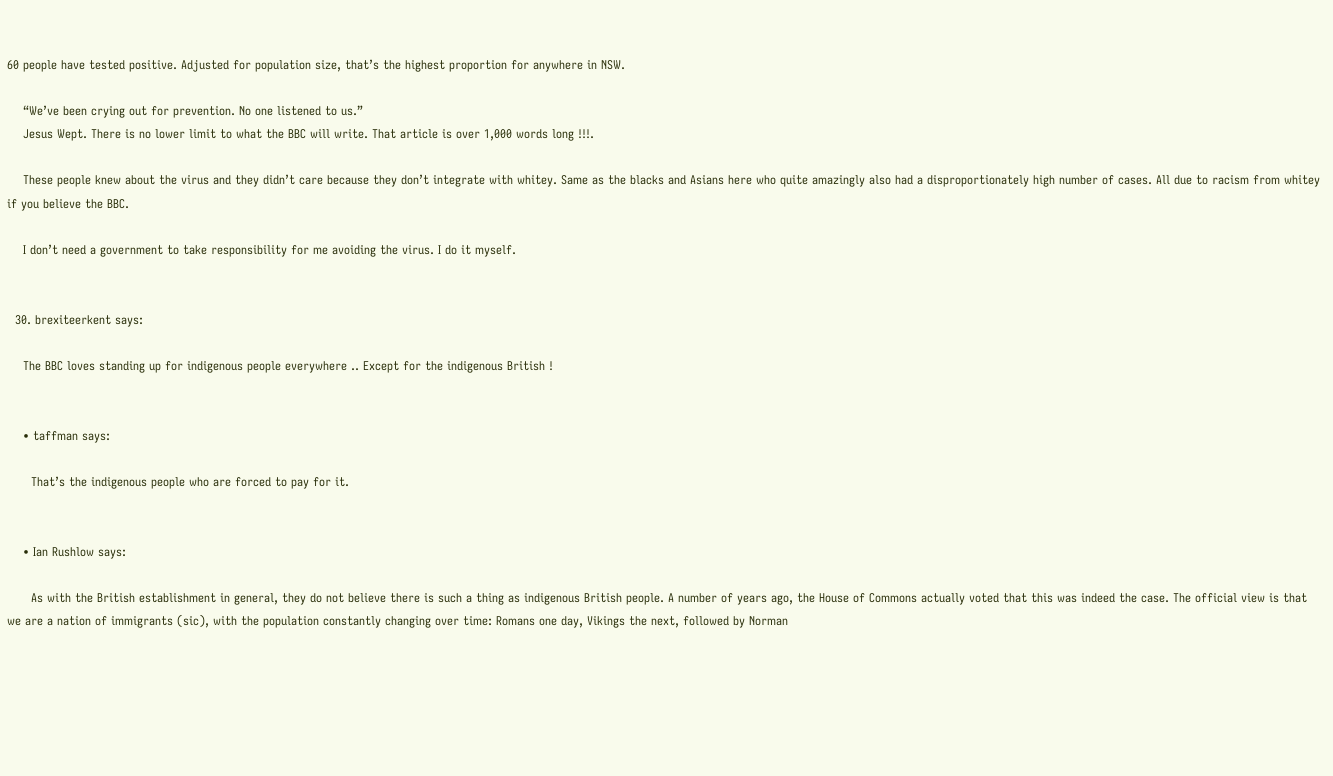60 people have tested positive. Adjusted for population size, that’s the highest proportion for anywhere in NSW.

    “We’ve been crying out for prevention. No one listened to us.”
    Jesus Wept. There is no lower limit to what the BBC will write. That article is over 1,000 words long !!!.

    These people knew about the virus and they didn’t care because they don’t integrate with whitey. Same as the blacks and Asians here who quite amazingly also had a disproportionately high number of cases. All due to racism from whitey if you believe the BBC.

    I don’t need a government to take responsibility for me avoiding the virus. I do it myself.


  30. brexiteerkent says:

    The BBC loves standing up for indigenous people everywhere .. Except for the indigenous British !


    • taffman says:

      That’s the indigenous people who are forced to pay for it.


    • Ian Rushlow says:

      As with the British establishment in general, they do not believe there is such a thing as indigenous British people. A number of years ago, the House of Commons actually voted that this was indeed the case. The official view is that we are a nation of immigrants (sic), with the population constantly changing over time: Romans one day, Vikings the next, followed by Norman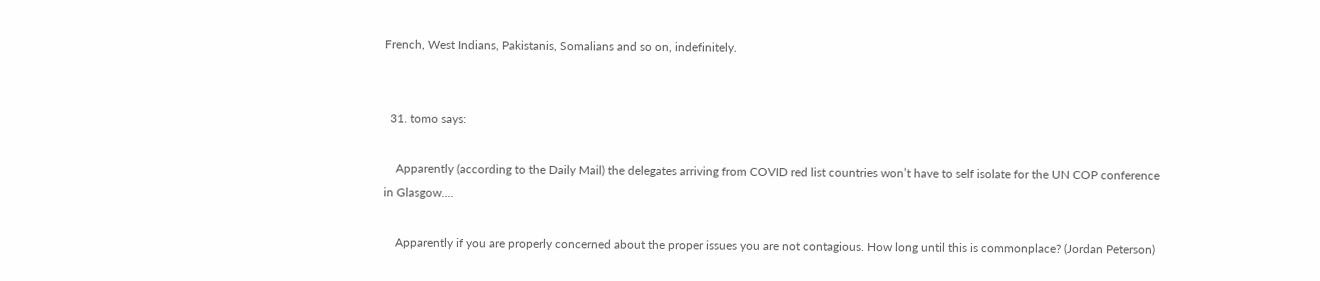French, West Indians, Pakistanis, Somalians and so on, indefinitely.


  31. tomo says:

    Apparently (according to the Daily Mail) the delegates arriving from COVID red list countries won’t have to self isolate for the UN COP conference in Glasgow….

    Apparently if you are properly concerned about the proper issues you are not contagious. How long until this is commonplace? (Jordan Peterson)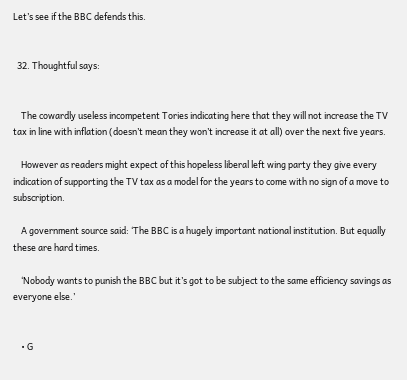Let’s see if the BBC defends this.


  32. Thoughtful says:


    The cowardly useless incompetent Tories indicating here that they will not increase the TV tax in line with inflation (doesn’t mean they won’t increase it at all) over the next five years.

    However as readers might expect of this hopeless liberal left wing party they give every indication of supporting the TV tax as a model for the years to come with no sign of a move to subscription.

    A government source said: ‘The BBC is a hugely important national institution. But equally these are hard times.

    ‘Nobody wants to punish the BBC but it’s got to be subject to the same efficiency savings as everyone else.’


    • G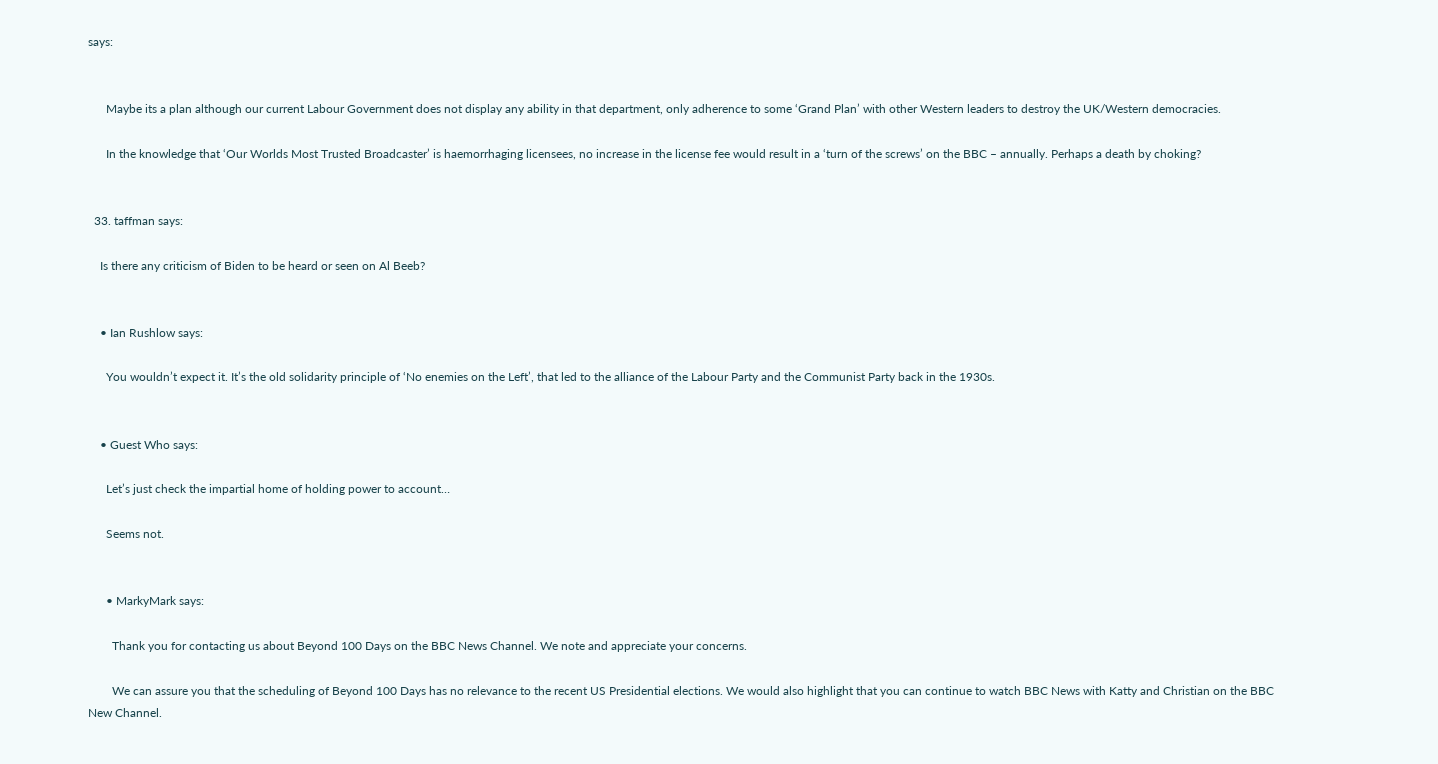says:


      Maybe its a plan although our current Labour Government does not display any ability in that department, only adherence to some ‘Grand Plan’ with other Western leaders to destroy the UK/Western democracies.

      In the knowledge that ‘Our Worlds Most Trusted Broadcaster’ is haemorrhaging licensees, no increase in the license fee would result in a ‘turn of the screws’ on the BBC – annually. Perhaps a death by choking?


  33. taffman says:

    Is there any criticism of Biden to be heard or seen on Al Beeb?


    • Ian Rushlow says:

      You wouldn’t expect it. It’s the old solidarity principle of ‘No enemies on the Left’, that led to the alliance of the Labour Party and the Communist Party back in the 1930s.


    • Guest Who says:

      Let’s just check the impartial home of holding power to account…

      Seems not.


      • MarkyMark says:

        Thank you for contacting us about Beyond 100 Days on the BBC News Channel. We note and appreciate your concerns.

        We can assure you that the scheduling of Beyond 100 Days has no relevance to the recent US Presidential elections. We would also highlight that you can continue to watch BBC News with Katty and Christian on the BBC New Channel.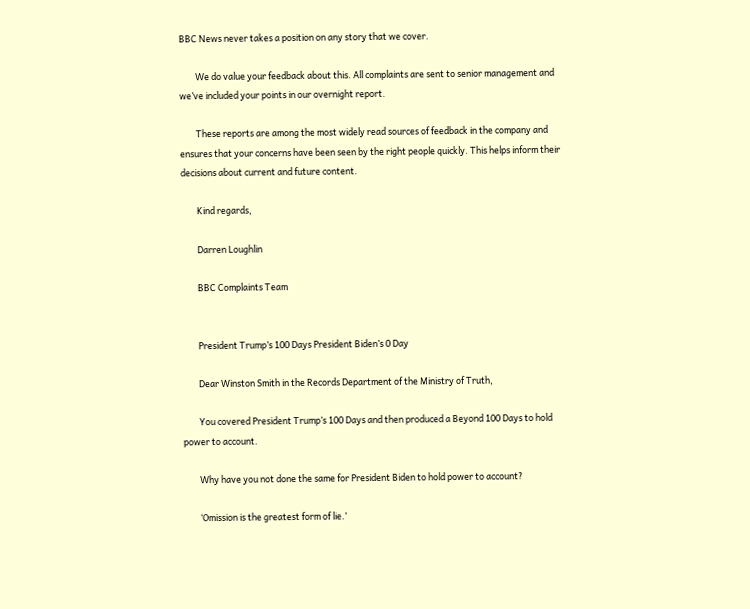BBC News never takes a position on any story that we cover.

        We do value your feedback about this. All complaints are sent to senior management and we’ve included your points in our overnight report.

        These reports are among the most widely read sources of feedback in the company and ensures that your concerns have been seen by the right people quickly. This helps inform their decisions about current and future content.

        Kind regards,

        Darren Loughlin

        BBC Complaints Team


        President Trump’s 100 Days President Biden’s 0 Day

        Dear Winston Smith in the Records Department of the Ministry of Truth,

        You covered President Trump’s 100 Days and then produced a Beyond 100 Days to hold power to account.

        Why have you not done the same for President Biden to hold power to account?

        ‘Omission is the greatest form of lie.’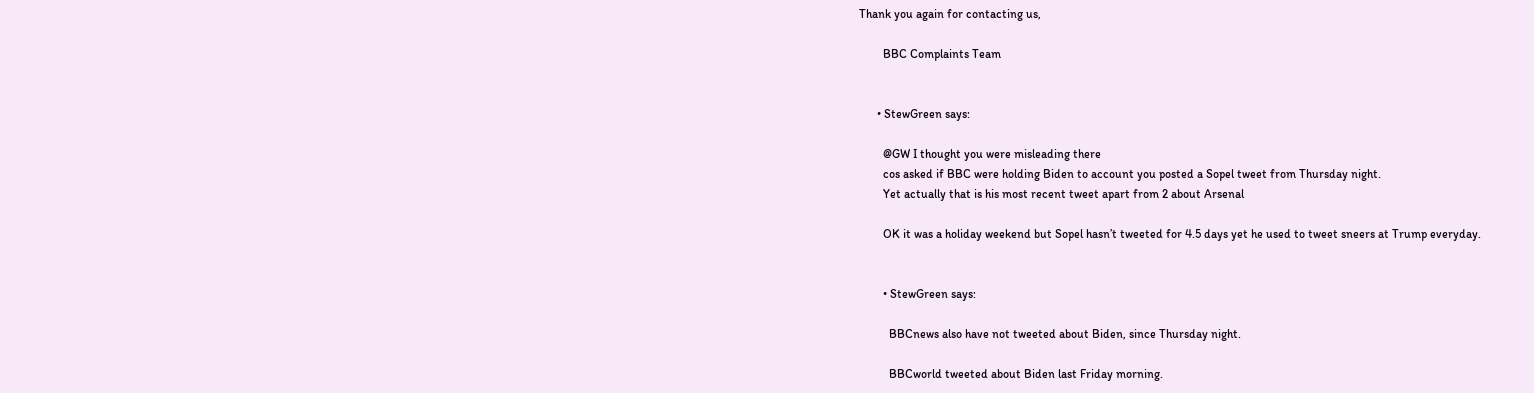Thank you again for contacting us,

        BBC Complaints Team


      • StewGreen says:

        @GW I thought you were misleading there
        cos asked if BBC were holding Biden to account you posted a Sopel tweet from Thursday night.
        Yet actually that is his most recent tweet apart from 2 about Arsenal

        OK it was a holiday weekend but Sopel hasn’t tweeted for 4.5 days yet he used to tweet sneers at Trump everyday.


        • StewGreen says:

          BBCnews also have not tweeted about Biden, since Thursday night.

          BBCworld tweeted about Biden last Friday morning.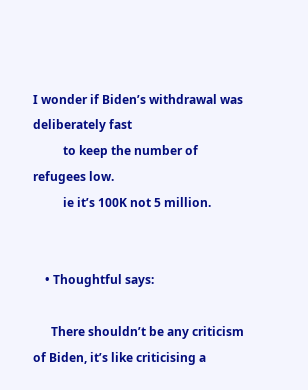I wonder if Biden’s withdrawal was deliberately fast
          to keep the number of refugees low.
          ie it’s 100K not 5 million.


    • Thoughtful says:

      There shouldn’t be any criticism of Biden, it’s like criticising a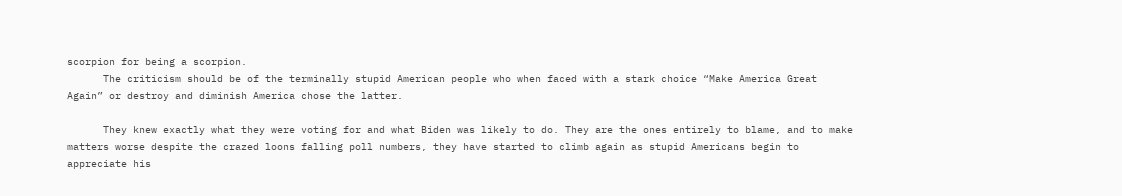scorpion for being a scorpion.
      The criticism should be of the terminally stupid American people who when faced with a stark choice “Make America Great Again” or destroy and diminish America chose the latter.

      They knew exactly what they were voting for and what Biden was likely to do. They are the ones entirely to blame, and to make matters worse despite the crazed loons falling poll numbers, they have started to climb again as stupid Americans begin to appreciate his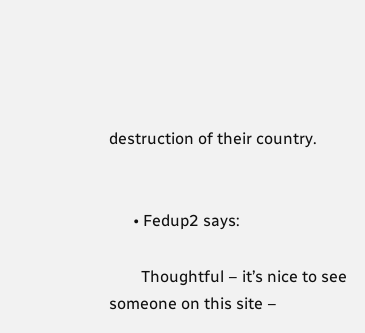destruction of their country.


      • Fedup2 says:

        Thoughtful – it’s nice to see someone on this site –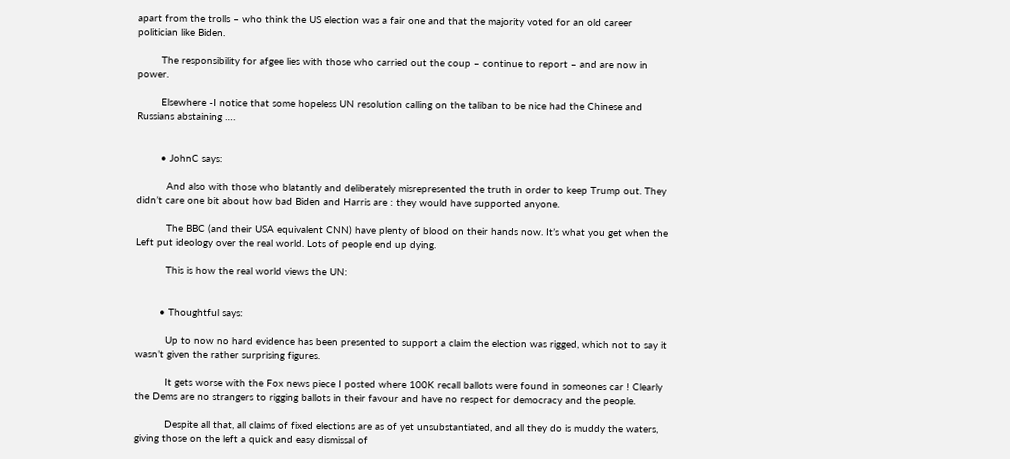apart from the trolls – who think the US election was a fair one and that the majority voted for an old career politician like Biden.

        The responsibility for afgee lies with those who carried out the coup – continue to report – and are now in power.

        Elsewhere -I notice that some hopeless UN resolution calling on the taliban to be nice had the Chinese and Russians abstaining ….


        • JohnC says:

          And also with those who blatantly and deliberately misrepresented the truth in order to keep Trump out. They didn’t care one bit about how bad Biden and Harris are : they would have supported anyone.

          The BBC (and their USA equivalent CNN) have plenty of blood on their hands now. It’s what you get when the Left put ideology over the real world. Lots of people end up dying.

          This is how the real world views the UN:


        • Thoughtful says:

          Up to now no hard evidence has been presented to support a claim the election was rigged, which not to say it wasn’t given the rather surprising figures.

          It gets worse with the Fox news piece I posted where 100K recall ballots were found in someones car ! Clearly the Dems are no strangers to rigging ballots in their favour and have no respect for democracy and the people.

          Despite all that, all claims of fixed elections are as of yet unsubstantiated, and all they do is muddy the waters, giving those on the left a quick and easy dismissal of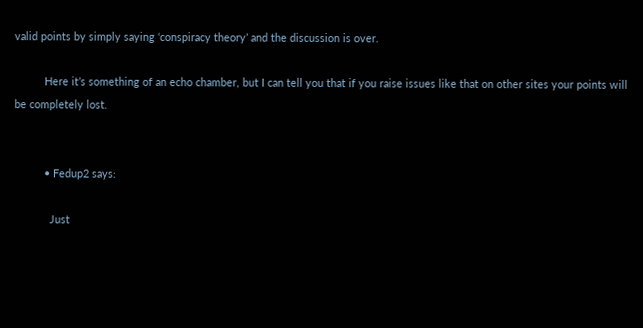valid points by simply saying ‘conspiracy theory’ and the discussion is over.

          Here it’s something of an echo chamber, but I can tell you that if you raise issues like that on other sites your points will be completely lost.


          • Fedup2 says:

            Just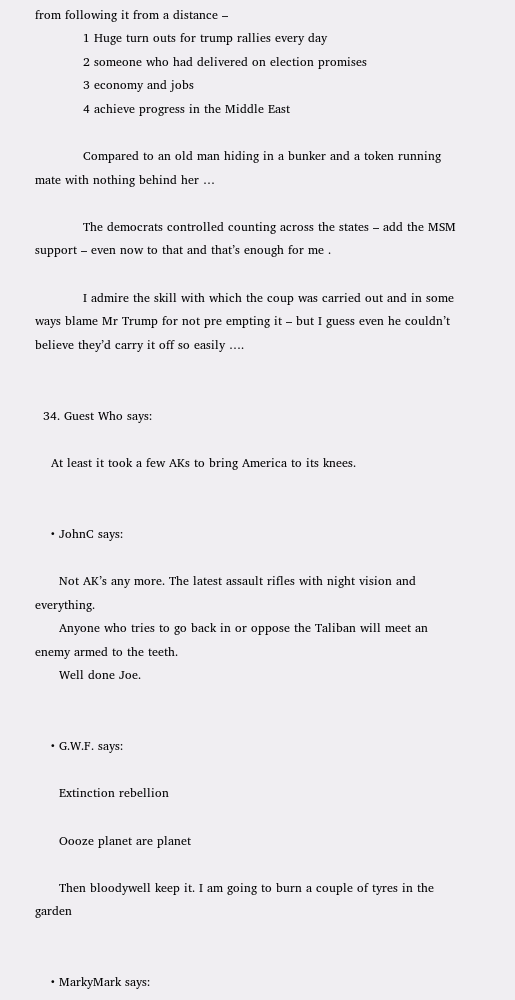from following it from a distance –
            1 Huge turn outs for trump rallies every day
            2 someone who had delivered on election promises
            3 economy and jobs
            4 achieve progress in the Middle East

            Compared to an old man hiding in a bunker and a token running mate with nothing behind her …

            The democrats controlled counting across the states – add the MSM support – even now to that and that’s enough for me .

            I admire the skill with which the coup was carried out and in some ways blame Mr Trump for not pre empting it – but I guess even he couldn’t believe they’d carry it off so easily ….


  34. Guest Who says:

    At least it took a few AKs to bring America to its knees.


    • JohnC says:

      Not AK’s any more. The latest assault rifles with night vision and everything.
      Anyone who tries to go back in or oppose the Taliban will meet an enemy armed to the teeth.
      Well done Joe.


    • G.W.F. says:

      Extinction rebellion

      Oooze planet are planet

      Then bloodywell keep it. I am going to burn a couple of tyres in the garden


    • MarkyMark says: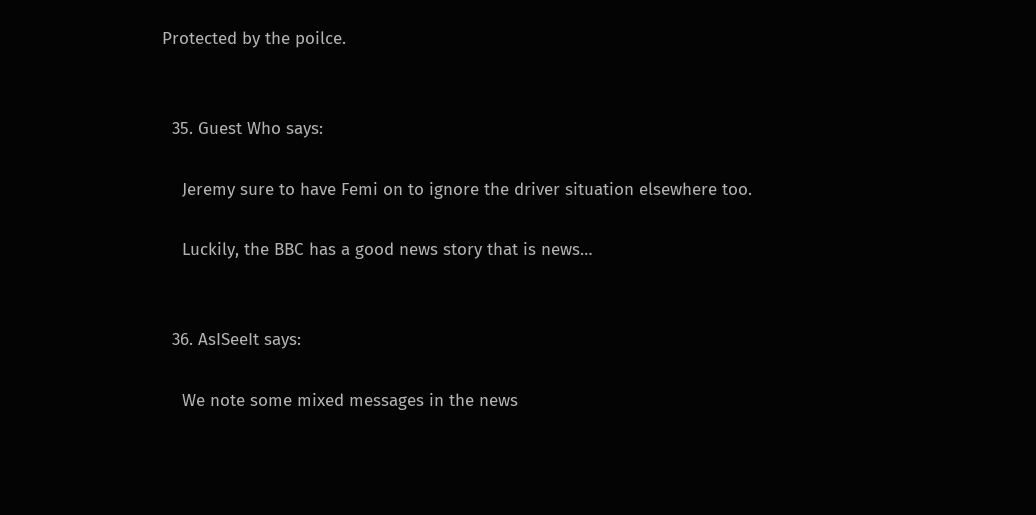Protected by the poilce.


  35. Guest Who says:

    Jeremy sure to have Femi on to ignore the driver situation elsewhere too.

    Luckily, the BBC has a good news story that is news…


  36. AsISeeIt says:

    We note some mixed messages in the news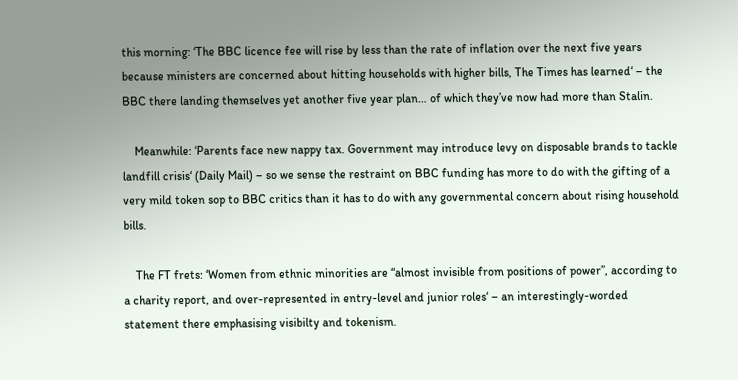this morning: ‘The BBC licence fee will rise by less than the rate of inflation over the next five years because ministers are concerned about hitting households with higher bills, The Times has learned‘ – the BBC there landing themselves yet another five year plan… of which they’ve now had more than Stalin.

    Meanwhile: ‘Parents face new nappy tax. Government may introduce levy on disposable brands to tackle landfill crisis‘ (Daily Mail) – so we sense the restraint on BBC funding has more to do with the gifting of a very mild token sop to BBC critics than it has to do with any governmental concern about rising household bills.

    The FT frets: ‘Women from ethnic minorities are “almost invisible from positions of power”, according to a charity report, and over-represented in entry-level and junior roles‘ – an interestingly-worded statement there emphasising visibilty and tokenism.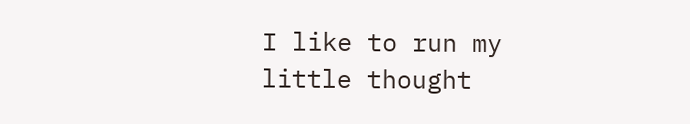I like to run my little thought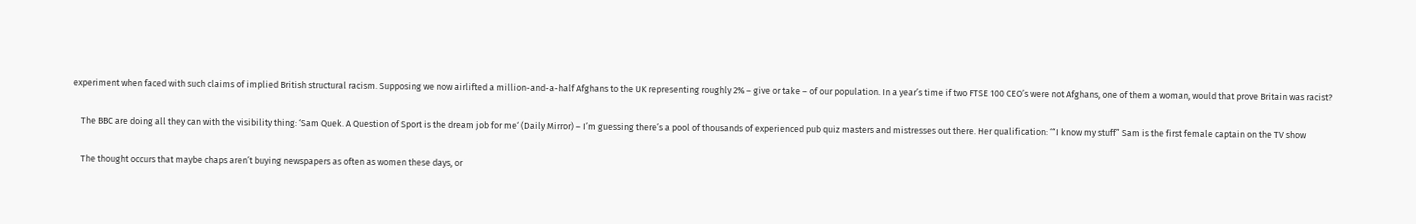experiment when faced with such claims of implied British structural racism. Supposing we now airlifted a million-and-a-half Afghans to the UK representing roughly 2% – give or take – of our population. In a year’s time if two FTSE 100 CEO’s were not Afghans, one of them a woman, would that prove Britain was racist?

    The BBC are doing all they can with the visibility thing: ‘Sam Quek. A Question of Sport is the dream job for me‘ (Daily Mirror) – I’m guessing there’s a pool of thousands of experienced pub quiz masters and mistresses out there. Her qualification: ‘“I know my stuff” Sam is the first female captain on the TV show

    The thought occurs that maybe chaps aren’t buying newspapers as often as women these days, or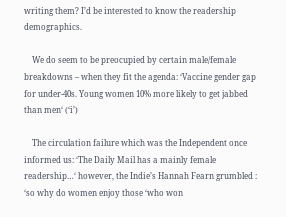writing them? I’d be interested to know the readership demographics.

    We do seem to be preocupied by certain male/female breakdowns – when they fit the agenda: ‘Vaccine gender gap for under-40s. Young women 10% more likely to get jabbed than men‘ (‘i’)

    The circulation failure which was the Independent once informed us: ‘The Daily Mail has a mainly female readership…‘ however, the Indie’s Hannah Fearn grumbled : ‘so why do women enjoy those ‘who won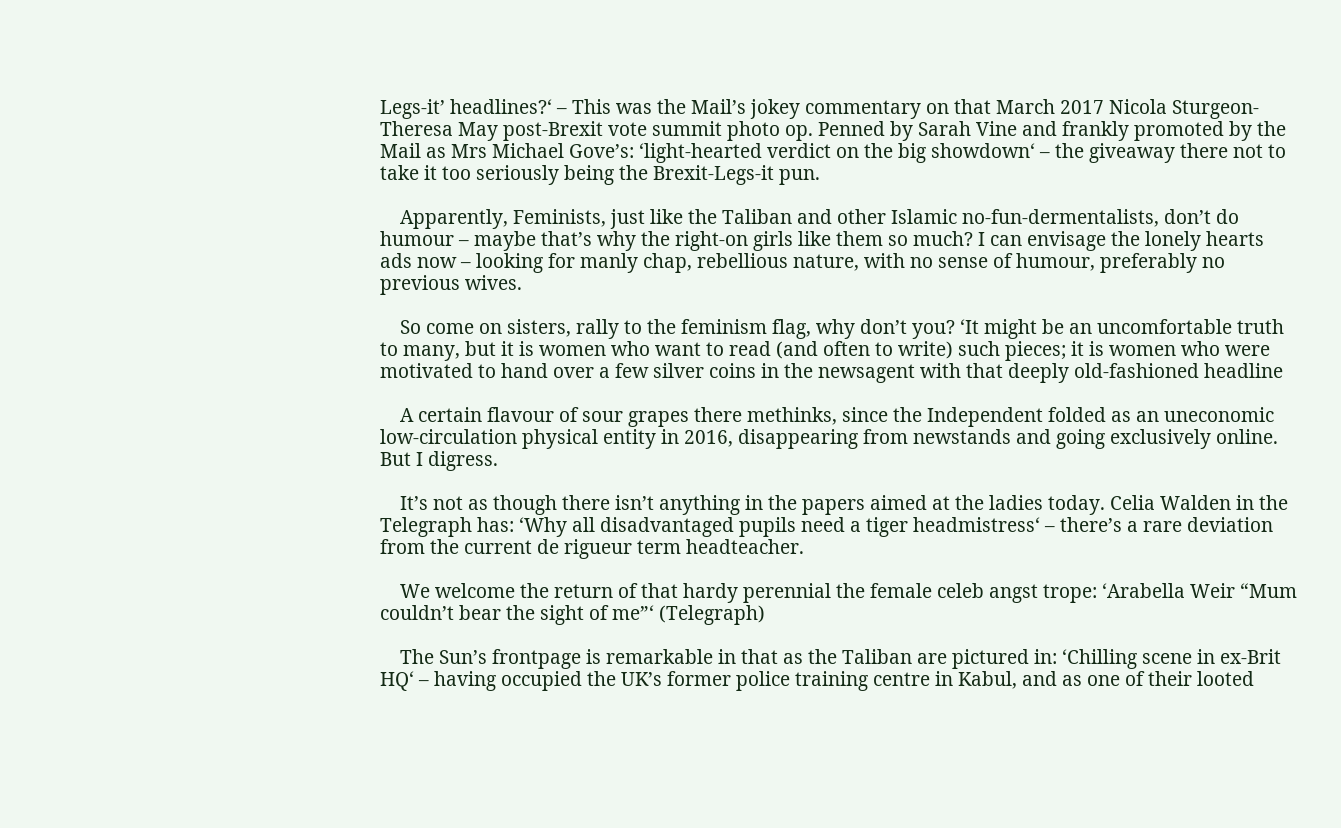Legs-it’ headlines?‘ – This was the Mail’s jokey commentary on that March 2017 Nicola Sturgeon-Theresa May post-Brexit vote summit photo op. Penned by Sarah Vine and frankly promoted by the Mail as Mrs Michael Gove’s: ‘light-hearted verdict on the big showdown‘ – the giveaway there not to take it too seriously being the Brexit-Legs-it pun.

    Apparently, Feminists, just like the Taliban and other Islamic no-fun-dermentalists, don’t do humour – maybe that’s why the right-on girls like them so much? I can envisage the lonely hearts ads now – looking for manly chap, rebellious nature, with no sense of humour, preferably no previous wives.

    So come on sisters, rally to the feminism flag, why don’t you? ‘It might be an uncomfortable truth to many, but it is women who want to read (and often to write) such pieces; it is women who were motivated to hand over a few silver coins in the newsagent with that deeply old-fashioned headline

    A certain flavour of sour grapes there methinks, since the Independent folded as an uneconomic low-circulation physical entity in 2016, disappearing from newstands and going exclusively online. But I digress.

    It’s not as though there isn’t anything in the papers aimed at the ladies today. Celia Walden in the Telegraph has: ‘Why all disadvantaged pupils need a tiger headmistress‘ – there’s a rare deviation from the current de rigueur term headteacher.

    We welcome the return of that hardy perennial the female celeb angst trope: ‘Arabella Weir “Mum couldn’t bear the sight of me”‘ (Telegraph)

    The Sun’s frontpage is remarkable in that as the Taliban are pictured in: ‘Chilling scene in ex-Brit HQ‘ – having occupied the UK’s former police training centre in Kabul, and as one of their looted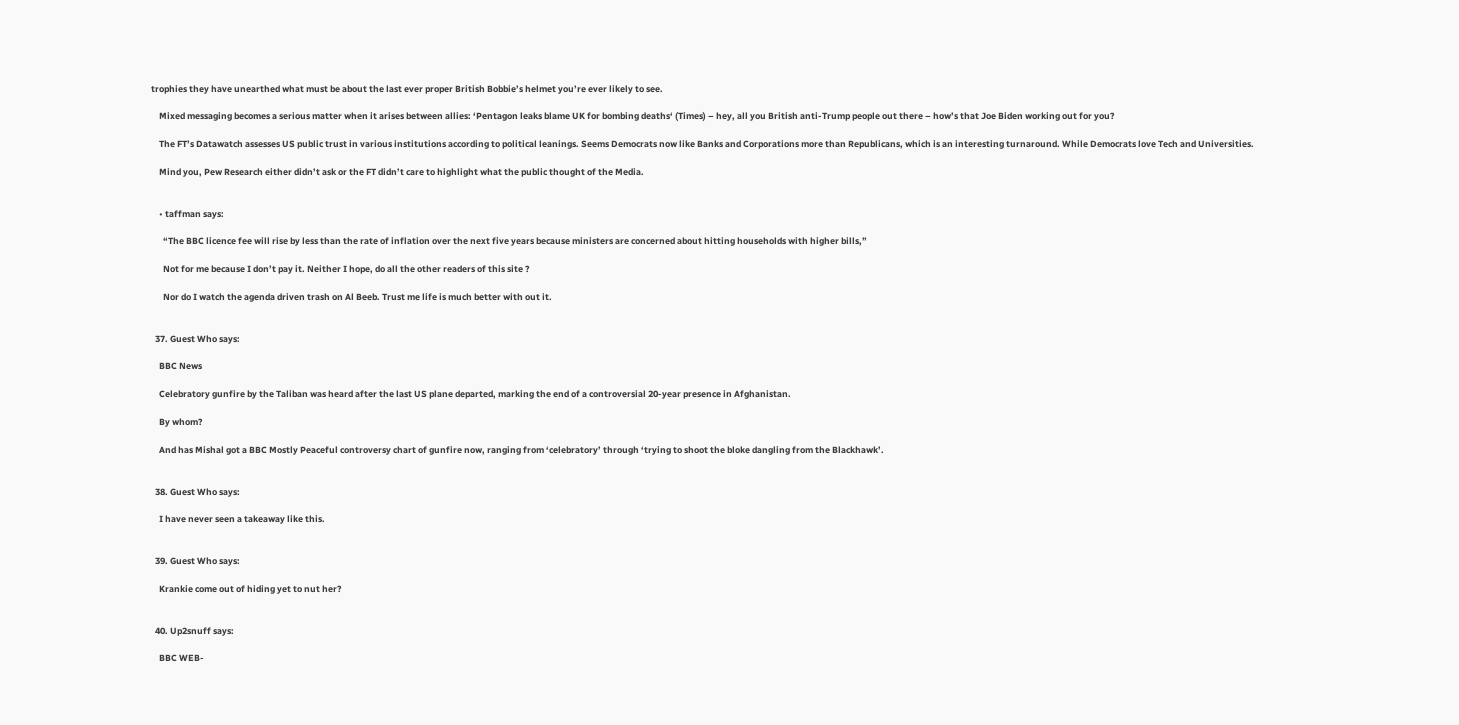trophies they have unearthed what must be about the last ever proper British Bobbie’s helmet you’re ever likely to see.

    Mixed messaging becomes a serious matter when it arises between allies: ‘Pentagon leaks blame UK for bombing deaths‘ (Times) – hey, all you British anti-Trump people out there – how’s that Joe Biden working out for you?

    The FT’s Datawatch assesses US public trust in various institutions according to political leanings. Seems Democrats now like Banks and Corporations more than Republicans, which is an interesting turnaround. While Democrats love Tech and Universities.

    Mind you, Pew Research either didn’t ask or the FT didn’t care to highlight what the public thought of the Media.


    • taffman says:

      “The BBC licence fee will rise by less than the rate of inflation over the next five years because ministers are concerned about hitting households with higher bills,”

      Not for me because I don’t pay it. Neither I hope, do all the other readers of this site ?

      Nor do I watch the agenda driven trash on Al Beeb. Trust me life is much better with out it.


  37. Guest Who says:

    BBC News

    Celebratory gunfire by the Taliban was heard after the last US plane departed, marking the end of a controversial 20-year presence in Afghanistan.

    By whom?

    And has Mishal got a BBC Mostly Peaceful controversy chart of gunfire now, ranging from ‘celebratory’ through ‘trying to shoot the bloke dangling from the Blackhawk’.


  38. Guest Who says:

    I have never seen a takeaway like this.


  39. Guest Who says:

    Krankie come out of hiding yet to nut her?


  40. Up2snuff says:

    BBC WEB-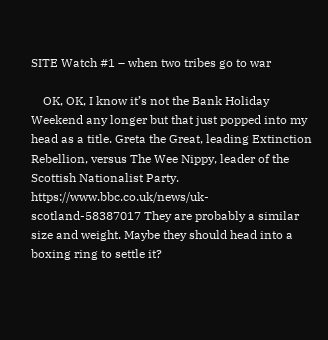SITE Watch #1 – when two tribes go to war

    OK, OK, I know it’s not the Bank Holiday Weekend any longer but that just popped into my head as a title. Greta the Great, leading Extinction Rebellion, versus The Wee Nippy, leader of the Scottish Nationalist Party. https://www.bbc.co.uk/news/uk-scotland-58387017 They are probably a similar size and weight. Maybe they should head into a boxing ring to settle it?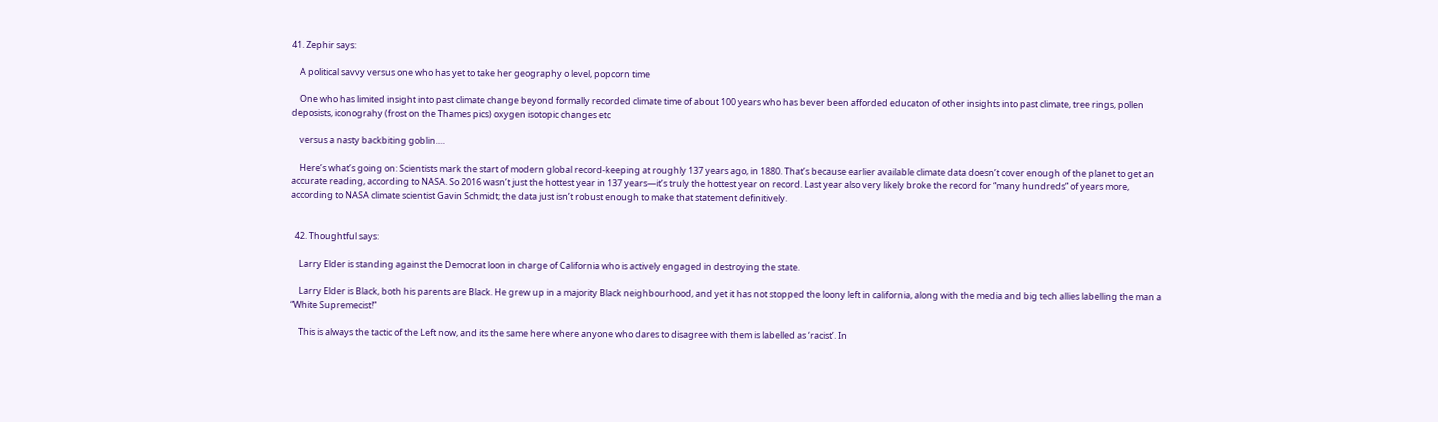41. Zephir says:

    A political savvy versus one who has yet to take her geography o level, popcorn time

    One who has limited insight into past climate change beyond formally recorded climate time of about 100 years who has bever been afforded educaton of other insights into past climate, tree rings, pollen deposists, iconograhy (frost on the Thames pics) oxygen isotopic changes etc

    versus a nasty backbiting goblin….

    Here’s what’s going on: Scientists mark the start of modern global record-keeping at roughly 137 years ago, in 1880. That’s because earlier available climate data doesn’t cover enough of the planet to get an accurate reading, according to NASA. So 2016 wasn’t just the hottest year in 137 years—it’s truly the hottest year on record. Last year also very likely broke the record for “many hundreds” of years more, according to NASA climate scientist Gavin Schmidt; the data just isn’t robust enough to make that statement definitively.


  42. Thoughtful says:

    Larry Elder is standing against the Democrat loon in charge of California who is actively engaged in destroying the state.

    Larry Elder is Black, both his parents are Black. He grew up in a majority Black neighbourhood, and yet it has not stopped the loony left in california, along with the media and big tech allies labelling the man a “White Supremecist!”

    This is always the tactic of the Left now, and its the same here where anyone who dares to disagree with them is labelled as ‘racist’. In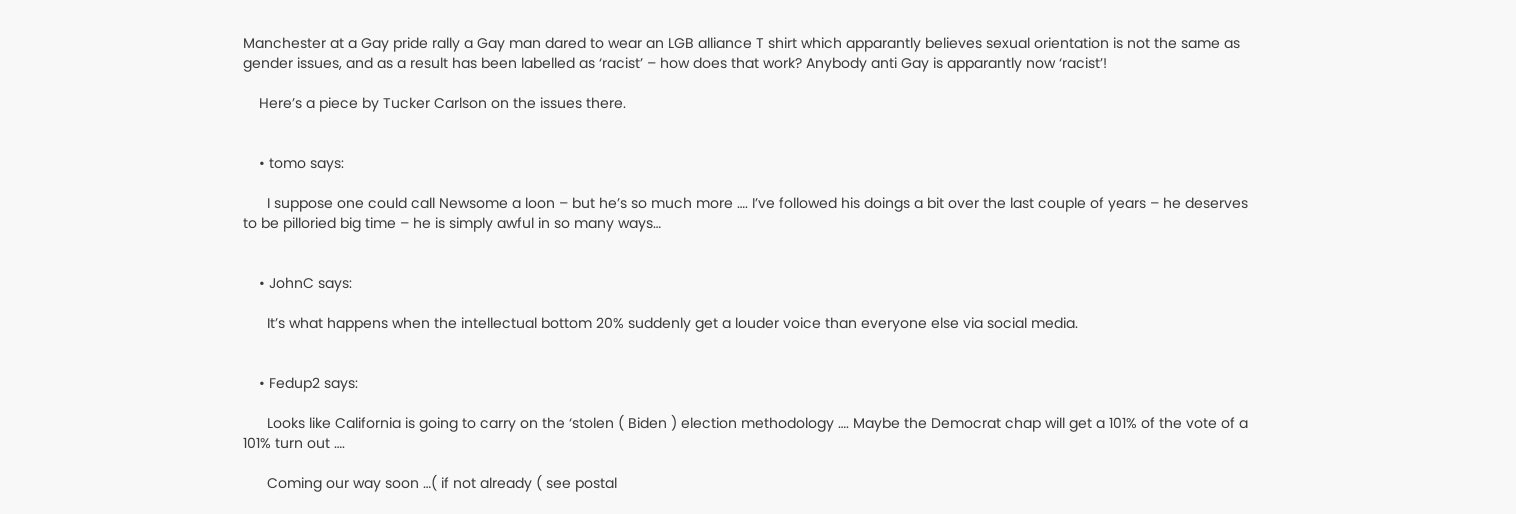Manchester at a Gay pride rally a Gay man dared to wear an LGB alliance T shirt which apparantly believes sexual orientation is not the same as gender issues, and as a result has been labelled as ‘racist’ – how does that work? Anybody anti Gay is apparantly now ‘racist’!

    Here’s a piece by Tucker Carlson on the issues there.


    • tomo says:

      I suppose one could call Newsome a loon – but he’s so much more …. I’ve followed his doings a bit over the last couple of years – he deserves to be pilloried big time – he is simply awful in so many ways…


    • JohnC says:

      It’s what happens when the intellectual bottom 20% suddenly get a louder voice than everyone else via social media.


    • Fedup2 says:

      Looks like California is going to carry on the ‘stolen ( Biden ) election methodology …. Maybe the Democrat chap will get a 101% of the vote of a 101% turn out ….

      Coming our way soon …( if not already ( see postal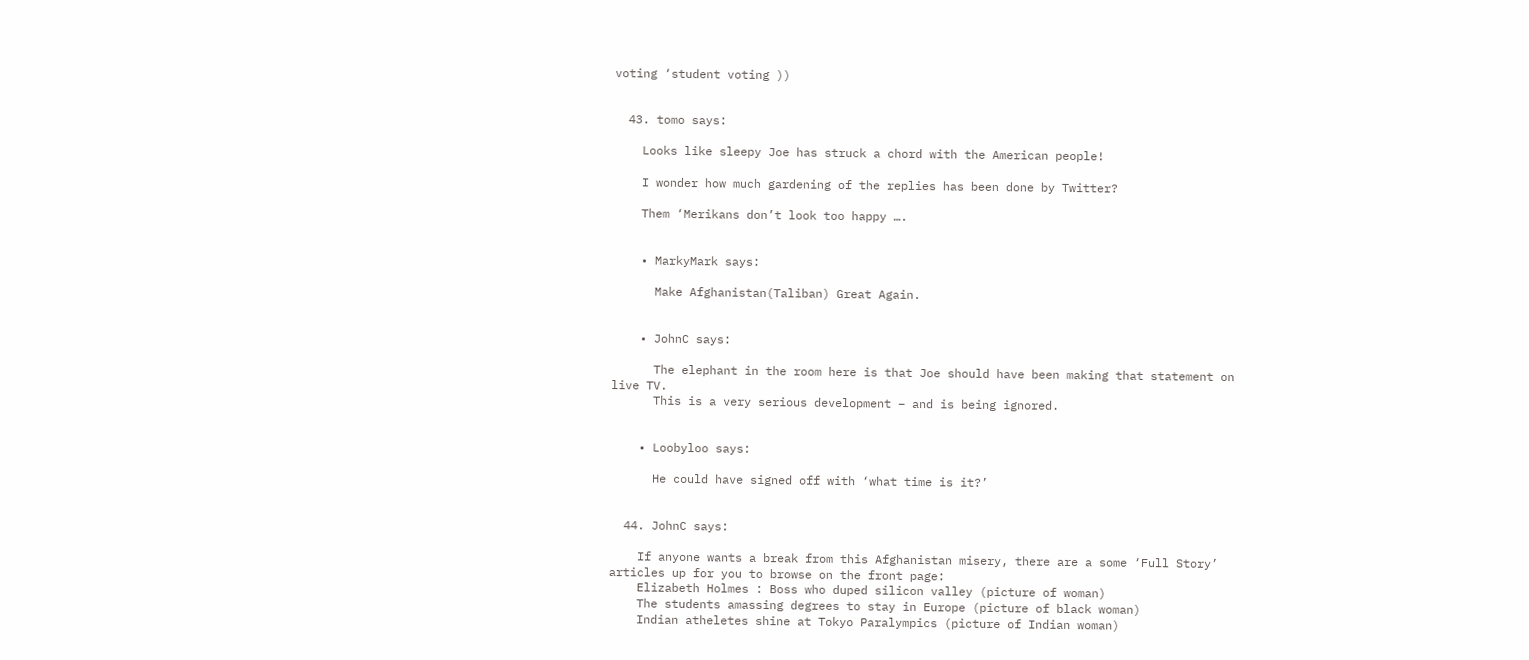voting ‘student voting ))


  43. tomo says:

    Looks like sleepy Joe has struck a chord with the American people!

    I wonder how much gardening of the replies has been done by Twitter?

    Them ‘Merikans don’t look too happy ….


    • MarkyMark says:

      Make Afghanistan(Taliban) Great Again.


    • JohnC says:

      The elephant in the room here is that Joe should have been making that statement on live TV.
      This is a very serious development – and is being ignored.


    • Loobyloo says:

      He could have signed off with ‘what time is it?’


  44. JohnC says:

    If anyone wants a break from this Afghanistan misery, there are a some ‘Full Story’ articles up for you to browse on the front page:
    Elizabeth Holmes : Boss who duped silicon valley (picture of woman)
    The students amassing degrees to stay in Europe (picture of black woman)
    Indian atheletes shine at Tokyo Paralympics (picture of Indian woman)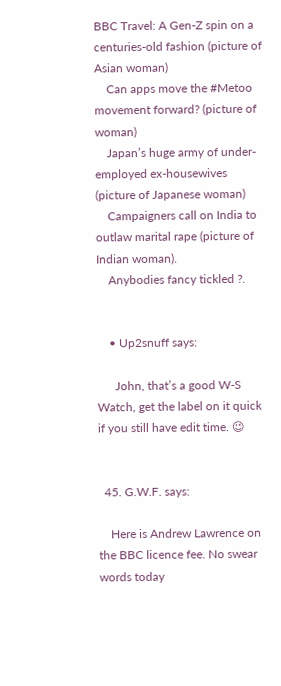BBC Travel: A Gen-Z spin on a centuries-old fashion (picture of Asian woman)
    Can apps move the #Metoo movement forward? (picture of woman)
    Japan’s huge army of under-employed ex-housewives (picture of Japanese woman)
    Campaigners call on India to outlaw marital rape (picture of Indian woman).
    Anybodies fancy tickled ?.


    • Up2snuff says:

      John, that’s a good W-S Watch, get the label on it quick if you still have edit time. 😉


  45. G.W.F. says:

    Here is Andrew Lawrence on the BBC licence fee. No swear words today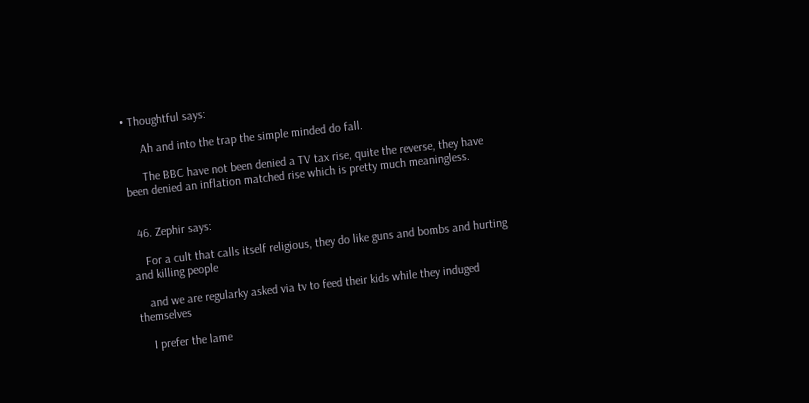• Thoughtful says:

      Ah and into the trap the simple minded do fall.

      The BBC have not been denied a TV tax rise, quite the reverse, they have been denied an inflation matched rise which is pretty much meaningless.


  46. Zephir says:

    For a cult that calls itself religious, they do like guns and bombs and hurting and killing people

    and we are regularky asked via tv to feed their kids while they induged themselves

    I prefer the lame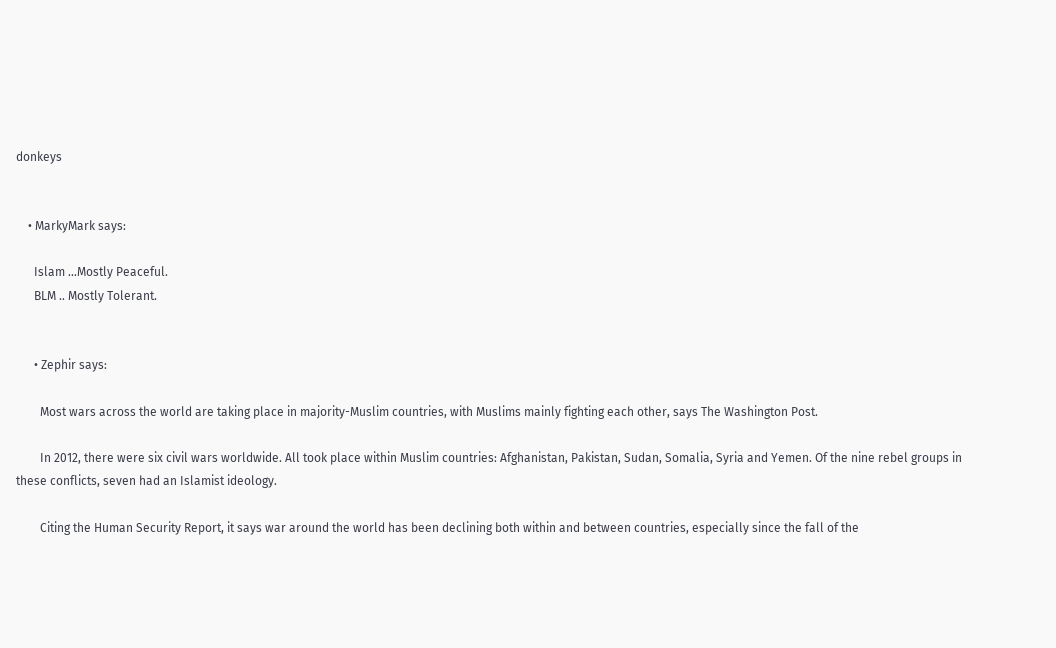donkeys


    • MarkyMark says:

      Islam …Mostly Peaceful.
      BLM .. Mostly Tolerant.


      • Zephir says:

        Most wars across the world are taking place in majority-Muslim countries, with Muslims mainly fighting each other, says The Washington Post.

        In 2012, there were six civil wars worldwide. All took place within Muslim countries: Afghanistan, Pakistan, Sudan, Somalia, Syria and Yemen. Of the nine rebel groups in these conflicts, seven had an Islamist ideology.

        Citing the Human Security Report, it says war around the world has been declining both within and between countries, especially since the fall of the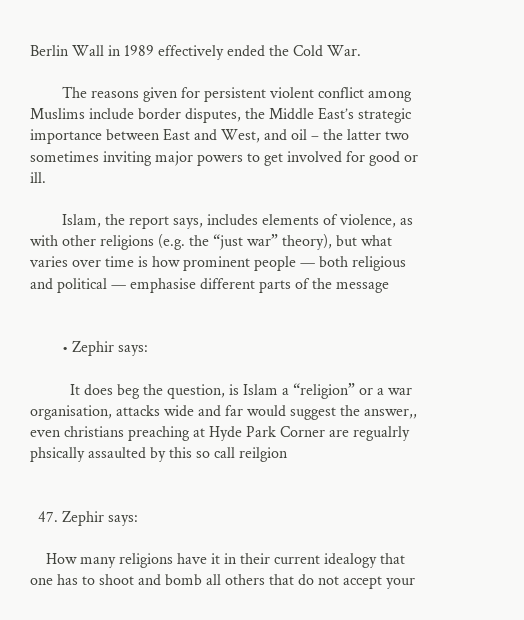Berlin Wall in 1989 effectively ended the Cold War.

        The reasons given for persistent violent conflict among Muslims include border disputes, the Middle East’s strategic importance between East and West, and oil – the latter two sometimes inviting major powers to get involved for good or ill.

        Islam, the report says, includes elements of violence, as with other religions (e.g. the “just war” theory), but what varies over time is how prominent people — both religious and political — emphasise different parts of the message


        • Zephir says:

          It does beg the question, is Islam a “religion” or a war organisation, attacks wide and far would suggest the answer,, even christians preaching at Hyde Park Corner are regualrly phsically assaulted by this so call reilgion


  47. Zephir says:

    How many religions have it in their current idealogy that one has to shoot and bomb all others that do not accept your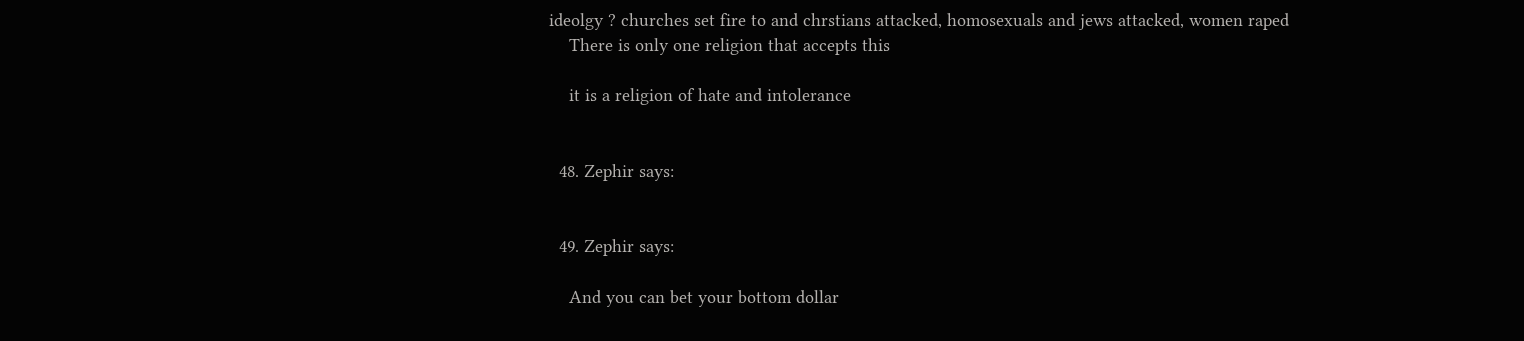ideolgy ? churches set fire to and chrstians attacked, homosexuals and jews attacked, women raped
    There is only one religion that accepts this

    it is a religion of hate and intolerance


  48. Zephir says:


  49. Zephir says:

    And you can bet your bottom dollar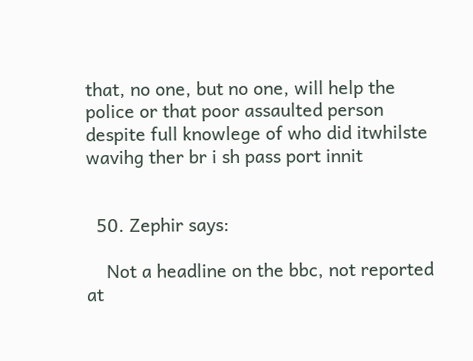that, no one, but no one, will help the police or that poor assaulted person despite full knowlege of who did itwhilste wavihg ther br i sh pass port innit


  50. Zephir says:

    Not a headline on the bbc, not reported at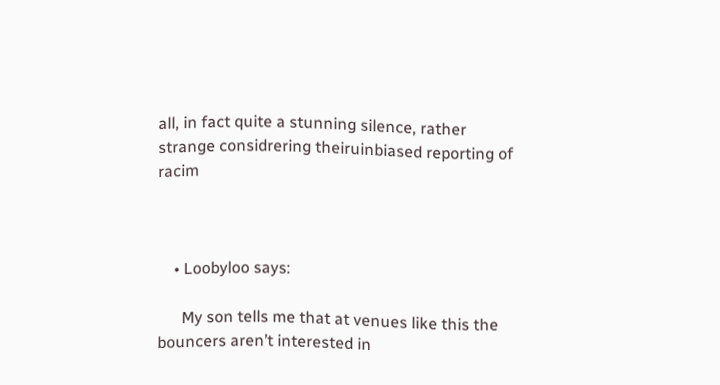all, in fact quite a stunning silence, rather strange considrering theiruinbiased reporting of racim



    • Loobyloo says:

      My son tells me that at venues like this the bouncers aren’t interested in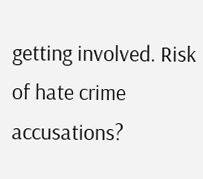getting involved. Risk of hate crime accusations?